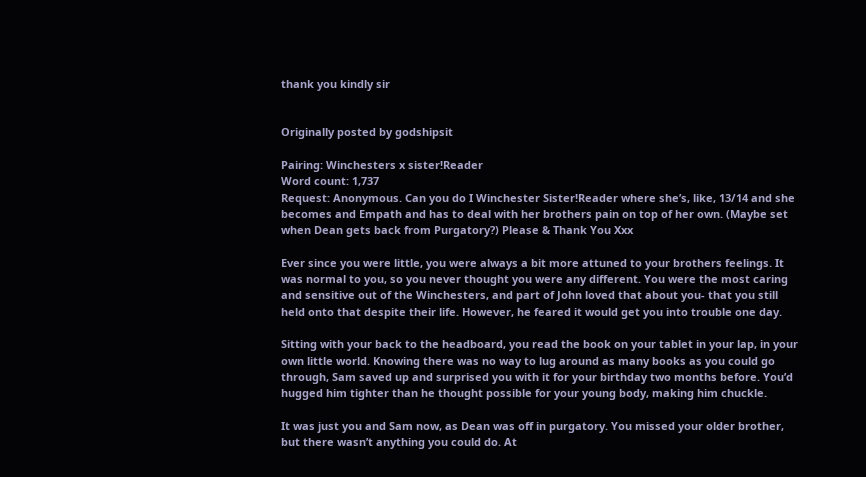thank you kindly sir


Originally posted by godshipsit

Pairing: Winchesters x sister!Reader
Word count: 1,737
Request: Anonymous. Can you do I Winchester Sister!Reader where she’s, like, 13/14 and she becomes and Empath and has to deal with her brothers pain on top of her own. (Maybe set when Dean gets back from Purgatory?) Please & Thank You Xxx

Ever since you were little, you were always a bit more attuned to your brothers feelings. It was normal to you, so you never thought you were any different. You were the most caring and sensitive out of the Winchesters, and part of John loved that about you- that you still held onto that despite their life. However, he feared it would get you into trouble one day.

Sitting with your back to the headboard, you read the book on your tablet in your lap, in your own little world. Knowing there was no way to lug around as many books as you could go through, Sam saved up and surprised you with it for your birthday two months before. You’d hugged him tighter than he thought possible for your young body, making him chuckle.

It was just you and Sam now, as Dean was off in purgatory. You missed your older brother, but there wasn’t anything you could do. At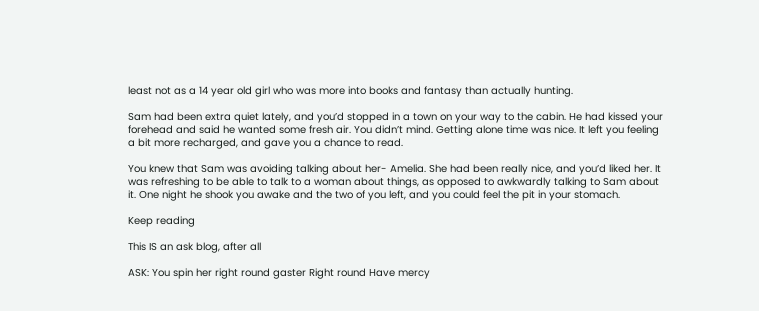least not as a 14 year old girl who was more into books and fantasy than actually hunting.

Sam had been extra quiet lately, and you’d stopped in a town on your way to the cabin. He had kissed your forehead and said he wanted some fresh air. You didn’t mind. Getting alone time was nice. It left you feeling a bit more recharged, and gave you a chance to read.

You knew that Sam was avoiding talking about her- Amelia. She had been really nice, and you’d liked her. It was refreshing to be able to talk to a woman about things, as opposed to awkwardly talking to Sam about it. One night he shook you awake and the two of you left, and you could feel the pit in your stomach.

Keep reading

This IS an ask blog, after all

ASK: You spin her right round gaster Right round Have mercy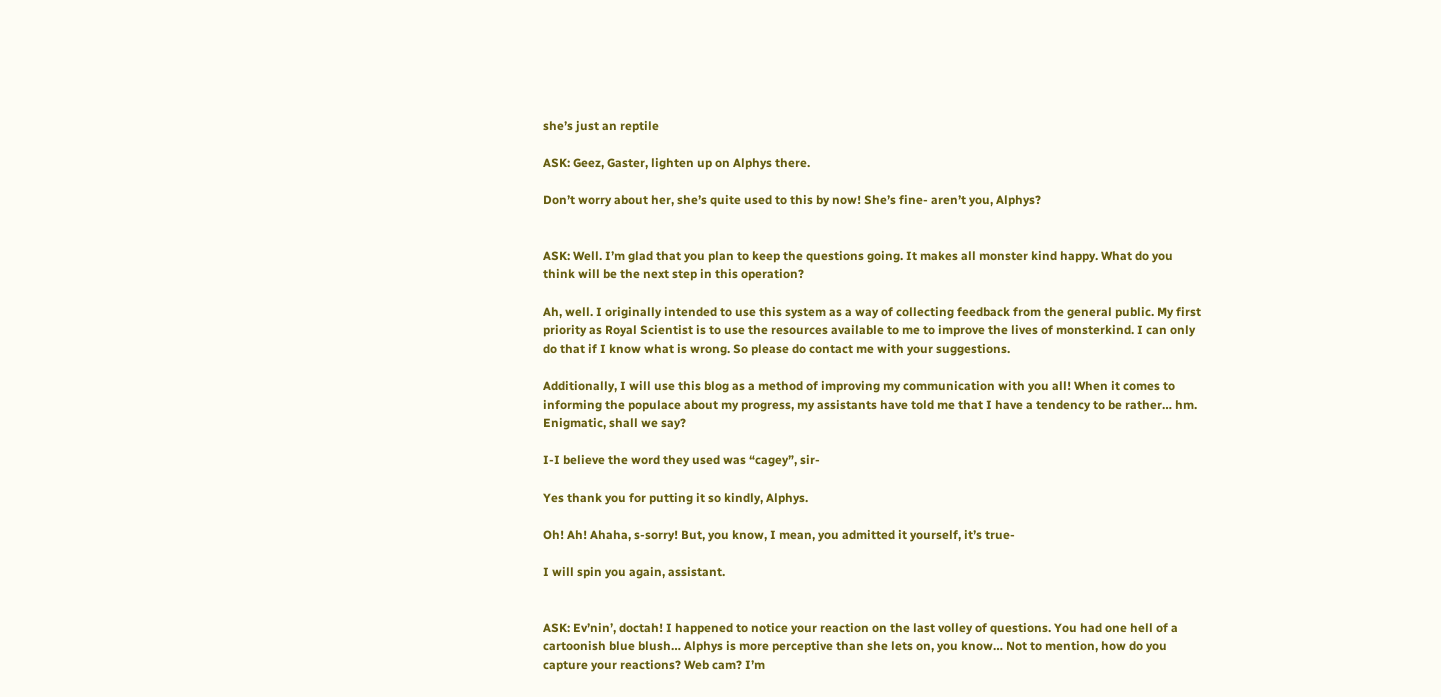she’s just an reptile

ASK: Geez, Gaster, lighten up on Alphys there.

Don’t worry about her, she’s quite used to this by now! She’s fine- aren’t you, Alphys?


ASK: Well. I’m glad that you plan to keep the questions going. It makes all monster kind happy. What do you think will be the next step in this operation?

Ah, well. I originally intended to use this system as a way of collecting feedback from the general public. My first priority as Royal Scientist is to use the resources available to me to improve the lives of monsterkind. I can only do that if I know what is wrong. So please do contact me with your suggestions.

Additionally, I will use this blog as a method of improving my communication with you all! When it comes to informing the populace about my progress, my assistants have told me that I have a tendency to be rather… hm. Enigmatic, shall we say?

I-I believe the word they used was “cagey”, sir-

Yes thank you for putting it so kindly, Alphys.

Oh! Ah! Ahaha, s-sorry! But, you know, I mean, you admitted it yourself, it’s true-

I will spin you again, assistant.


ASK: Ev’nin’, doctah! I happened to notice your reaction on the last volley of questions. You had one hell of a cartoonish blue blush… Alphys is more perceptive than she lets on, you know… Not to mention, how do you capture your reactions? Web cam? I’m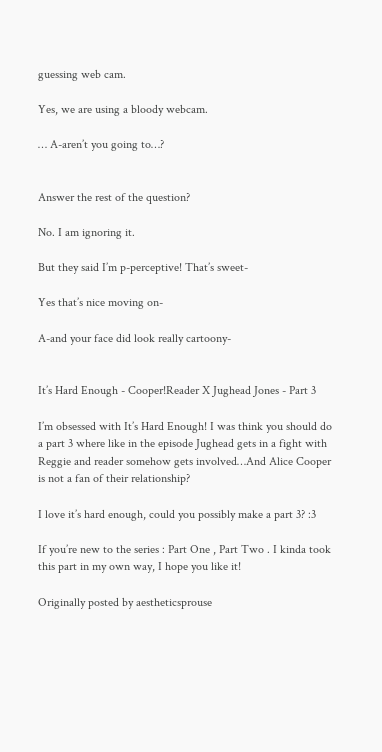guessing web cam.

Yes, we are using a bloody webcam.

… A-aren’t you going to…?


Answer the rest of the question?

No. I am ignoring it.

But they said I’m p-perceptive! That’s sweet-

Yes that’s nice moving on-

A-and your face did look really cartoony-


It’s Hard Enough - Cooper!Reader X Jughead Jones - Part 3

I’m obsessed with It’s Hard Enough! I was think you should do a part 3 where like in the episode Jughead gets in a fight with Reggie and reader somehow gets involved…And Alice Cooper is not a fan of their relationship?

I love it’s hard enough, could you possibly make a part 3? :3

If you’re new to the series : Part One , Part Two . I kinda took this part in my own way, I hope you like it!

Originally posted by aestheticsprouse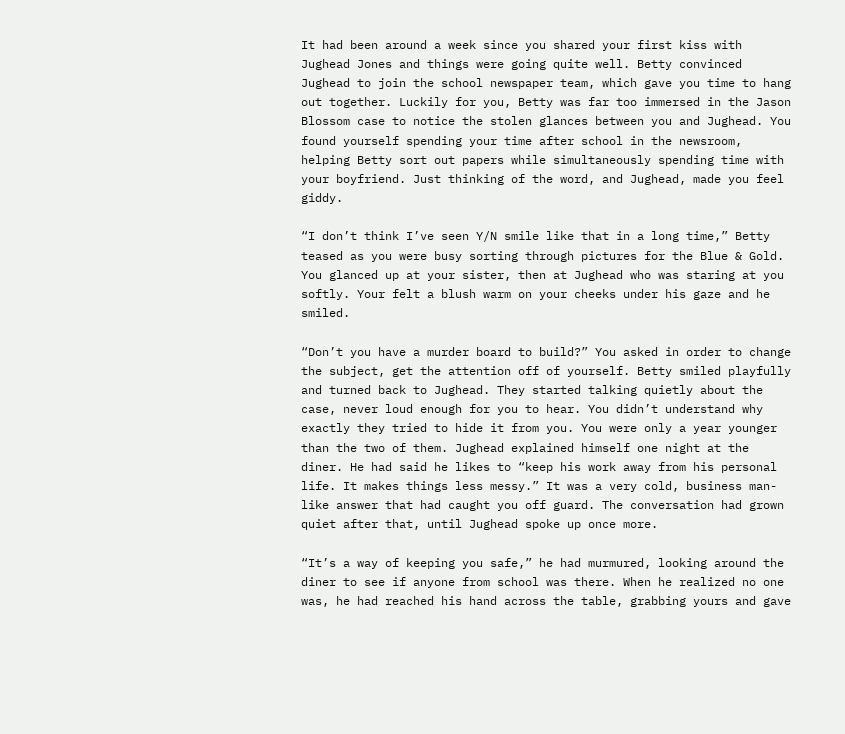It had been around a week since you shared your first kiss with Jughead Jones and things were going quite well. Betty convinced Jughead to join the school newspaper team, which gave you time to hang out together. Luckily for you, Betty was far too immersed in the Jason Blossom case to notice the stolen glances between you and Jughead. You found yourself spending your time after school in the newsroom, helping Betty sort out papers while simultaneously spending time with your boyfriend. Just thinking of the word, and Jughead, made you feel giddy.

“I don’t think I’ve seen Y/N smile like that in a long time,” Betty teased as you were busy sorting through pictures for the Blue & Gold. You glanced up at your sister, then at Jughead who was staring at you softly. Your felt a blush warm on your cheeks under his gaze and he smiled.

“Don’t you have a murder board to build?” You asked in order to change the subject, get the attention off of yourself. Betty smiled playfully and turned back to Jughead. They started talking quietly about the case, never loud enough for you to hear. You didn’t understand why exactly they tried to hide it from you. You were only a year younger than the two of them. Jughead explained himself one night at the diner. He had said he likes to “keep his work away from his personal life. It makes things less messy.” It was a very cold, business man-like answer that had caught you off guard. The conversation had grown quiet after that, until Jughead spoke up once more.

“It’s a way of keeping you safe,” he had murmured, looking around the diner to see if anyone from school was there. When he realized no one was, he had reached his hand across the table, grabbing yours and gave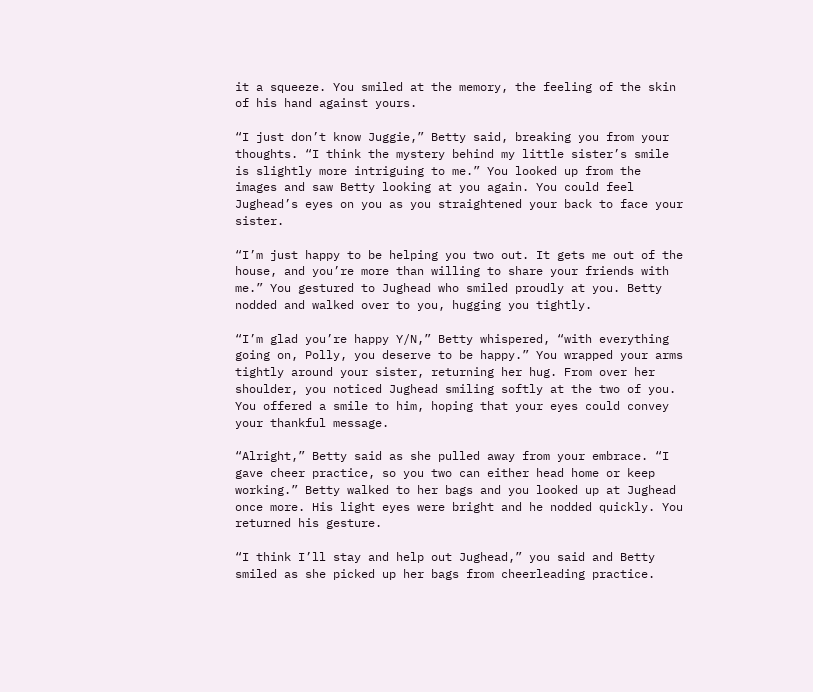it a squeeze. You smiled at the memory, the feeling of the skin of his hand against yours.

“I just don’t know Juggie,” Betty said, breaking you from your thoughts. “I think the mystery behind my little sister’s smile is slightly more intriguing to me.” You looked up from the images and saw Betty looking at you again. You could feel Jughead’s eyes on you as you straightened your back to face your sister.

“I’m just happy to be helping you two out. It gets me out of the house, and you’re more than willing to share your friends with me.” You gestured to Jughead who smiled proudly at you. Betty nodded and walked over to you, hugging you tightly.

“I’m glad you’re happy Y/N,” Betty whispered, “with everything going on, Polly, you deserve to be happy.” You wrapped your arms tightly around your sister, returning her hug. From over her shoulder, you noticed Jughead smiling softly at the two of you. You offered a smile to him, hoping that your eyes could convey your thankful message.

“Alright,” Betty said as she pulled away from your embrace. “I gave cheer practice, so you two can either head home or keep working.” Betty walked to her bags and you looked up at Jughead once more. His light eyes were bright and he nodded quickly. You returned his gesture.

“I think I’ll stay and help out Jughead,” you said and Betty smiled as she picked up her bags from cheerleading practice.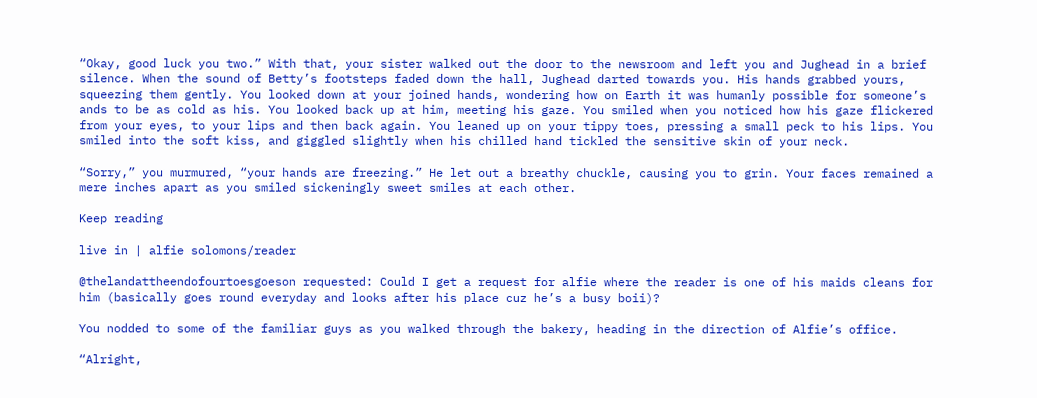“Okay, good luck you two.” With that, your sister walked out the door to the newsroom and left you and Jughead in a brief silence. When the sound of Betty’s footsteps faded down the hall, Jughead darted towards you. His hands grabbed yours, squeezing them gently. You looked down at your joined hands, wondering how on Earth it was humanly possible for someone’s ands to be as cold as his. You looked back up at him, meeting his gaze. You smiled when you noticed how his gaze flickered from your eyes, to your lips and then back again. You leaned up on your tippy toes, pressing a small peck to his lips. You smiled into the soft kiss, and giggled slightly when his chilled hand tickled the sensitive skin of your neck.

“Sorry,” you murmured, “your hands are freezing.” He let out a breathy chuckle, causing you to grin. Your faces remained a mere inches apart as you smiled sickeningly sweet smiles at each other.

Keep reading

live in | alfie solomons/reader

@thelandattheendofourtoesgoeson requested: Could I get a request for alfie where the reader is one of his maids cleans for him (basically goes round everyday and looks after his place cuz he’s a busy boii)?

You nodded to some of the familiar guys as you walked through the bakery, heading in the direction of Alfie’s office.

“Alright,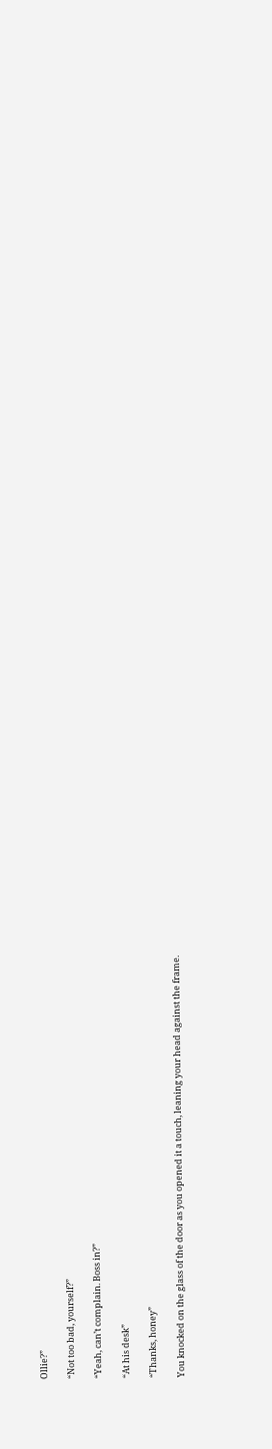Ollie?”

“Not too bad, yourself?”

“Yeah, can’t complain. Boss in?”

“At his desk”

“Thanks, honey”

You knocked on the glass of the door as you opened it a touch, leaning your head against the frame.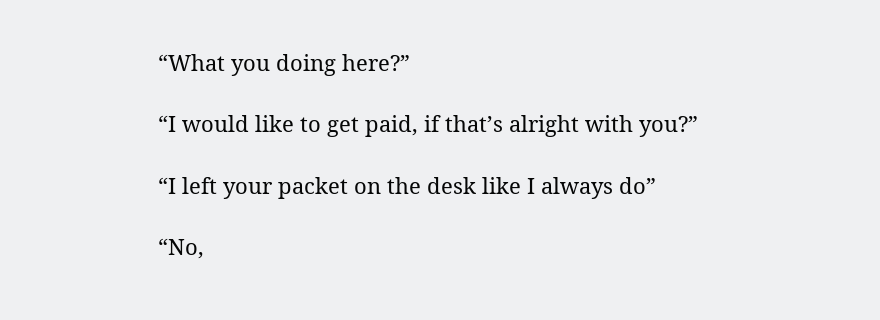“What you doing here?”

“I would like to get paid, if that’s alright with you?”

“I left your packet on the desk like I always do”

“No,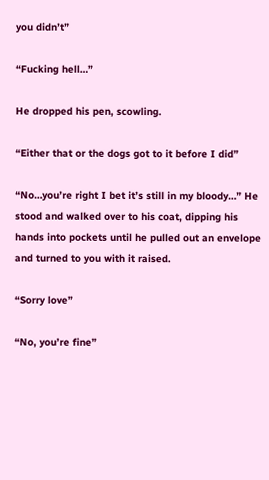you didn’t”

“Fucking hell…”

He dropped his pen, scowling.

“Either that or the dogs got to it before I did”

“No…you’re right I bet it’s still in my bloody…” He stood and walked over to his coat, dipping his hands into pockets until he pulled out an envelope and turned to you with it raised.

“Sorry love”

“No, you’re fine”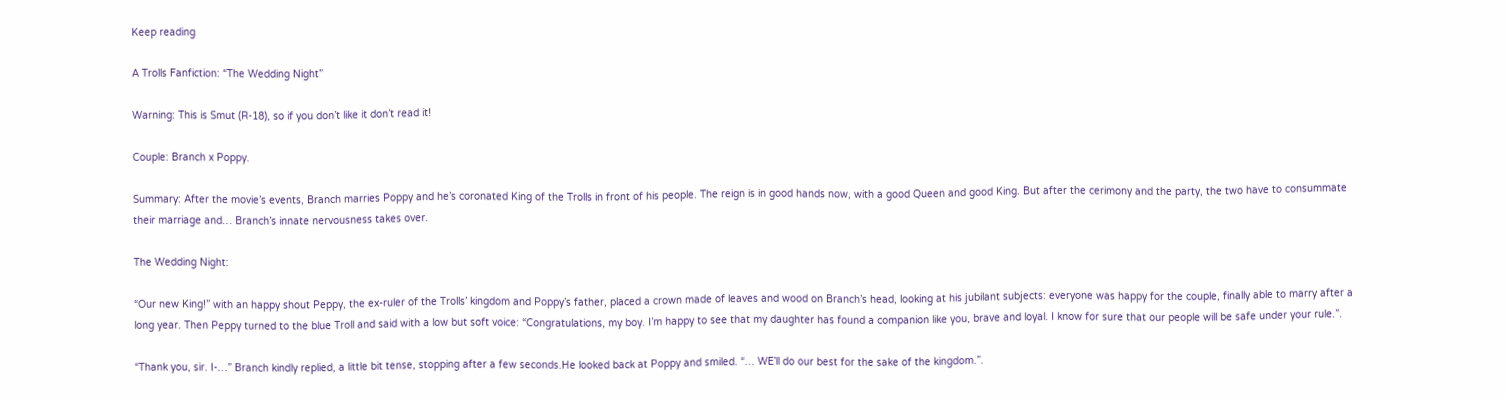Keep reading

A Trolls Fanfiction: “The Wedding Night”

Warning: This is Smut (R-18), so if you don’t like it don’t read it!

Couple: Branch x Poppy.

Summary: After the movie’s events, Branch marries Poppy and he’s coronated King of the Trolls in front of his people. The reign is in good hands now, with a good Queen and good King. But after the cerimony and the party, the two have to consummate their marriage and… Branch’s innate nervousness takes over.

The Wedding Night:

“Our new King!” with an happy shout Peppy, the ex-ruler of the Trolls’ kingdom and Poppy’s father, placed a crown made of leaves and wood on Branch’s head, looking at his jubilant subjects: everyone was happy for the couple, finally able to marry after a long year. Then Peppy turned to the blue Troll and said with a low but soft voice: “Congratulations, my boy. I’m happy to see that my daughter has found a companion like you, brave and loyal. I know for sure that our people will be safe under your rule.”.

“Thank you, sir. I-…” Branch kindly replied, a little bit tense, stopping after a few seconds.He looked back at Poppy and smiled. “… WE’ll do our best for the sake of the kingdom.”.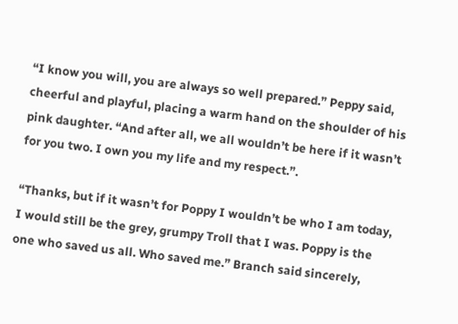“I know you will, you are always so well prepared.” Peppy said, cheerful and playful, placing a warm hand on the shoulder of his pink daughter. “And after all, we all wouldn’t be here if it wasn’t for you two. I own you my life and my respect.”.

“Thanks, but if it wasn’t for Poppy I wouldn’t be who I am today, I would still be the grey, grumpy Troll that I was. Poppy is the one who saved us all. Who saved me.” Branch said sincerely,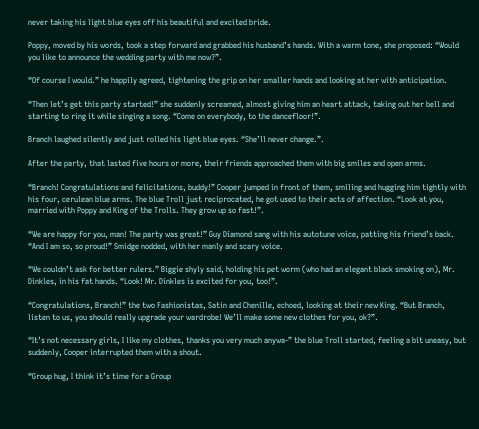never taking his light blue eyes off his beautiful and excited bride.

Poppy, moved by his words, took a step forward and grabbed his husband’s hands. With a warm tone, she proposed: “Would you like to announce the wedding party with me now?”.

“Of course I would.” he happily agreed, tightening the grip on her smaller hands and looking at her with anticipation.

“Then let’s get this party started!” she suddenly screamed, almost giving him an heart attack, taking out her bell and starting to ring it while singing a song. “Come on everybody, to the dancefloor!”.

Branch laughed silently and just rolled his light blue eyes. “She’ll never change.”.

After the party, that lasted five hours or more, their friends approached them with big smiles and open arms.

“Branch! Congratulations and felicitations, buddy!” Cooper jumped in front of them, smiling and hugging him tightly with his four, cerulean blue arms. The blue Troll just reciprocated, he got used to their acts of affection. “Look at you, married with Poppy and King of the Trolls. They grow up so fast!”.

“We are happy for you, man! The party was great!” Guy Diamond sang with his autotune voice, patting his friend’s back. “And I am so, so proud!” Smidge nodded, with her manly and scary voice.

“We couldn’t ask for better rulers.” Biggie shyly said, holding his pet worm (who had an elegant black smoking on), Mr. Dinkles, in his fat hands. “Look! Mr. Dinkles is excited for you, too!”.

“Congratulations, Branch!” the two Fashionistas, Satin and Chenille, echoed, looking at their new King. “But Branch, listen to us, you should really upgrade your wardrobe! We’ll make some new clothes for you, ok?”.

“It’s not necessary girls, I like my clothes, thanks you very much anywa-” the blue Troll started, feeling a bit uneasy, but suddenly, Cooper interrupted them with a shout.

“Group hug, I think it’s time for a Group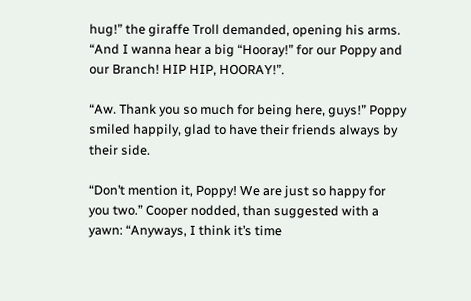hug!” the giraffe Troll demanded, opening his arms. “And I wanna hear a big “Hooray!” for our Poppy and our Branch! HIP HIP, HOORAY!”.

“Aw. Thank you so much for being here, guys!” Poppy smiled happily, glad to have their friends always by their side.

“Don’t mention it, Poppy! We are just so happy for you two.” Cooper nodded, than suggested with a yawn: “Anyways, I think it’s time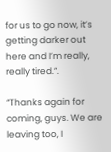for us to go now, it’s getting darker out here and I’m really, really tired.”.

“Thanks again for coming, guys. We are leaving too, I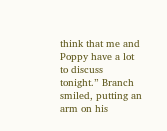think that me and Poppy have a lot to discuss tonight.” Branch smiled, putting an arm on his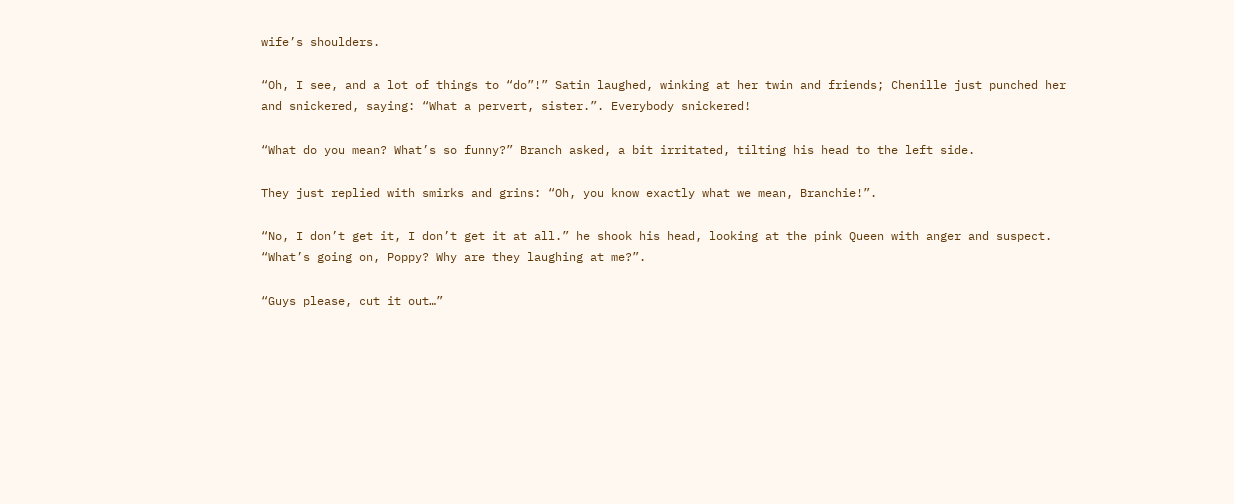wife’s shoulders.

“Oh, I see, and a lot of things to “do”!” Satin laughed, winking at her twin and friends; Chenille just punched her and snickered, saying: “What a pervert, sister.”. Everybody snickered!

“What do you mean? What’s so funny?” Branch asked, a bit irritated, tilting his head to the left side.

They just replied with smirks and grins: “Oh, you know exactly what we mean, Branchie!”.

“No, I don’t get it, I don’t get it at all.” he shook his head, looking at the pink Queen with anger and suspect. “What’s going on, Poppy? Why are they laughing at me?”.

“Guys please, cut it out…”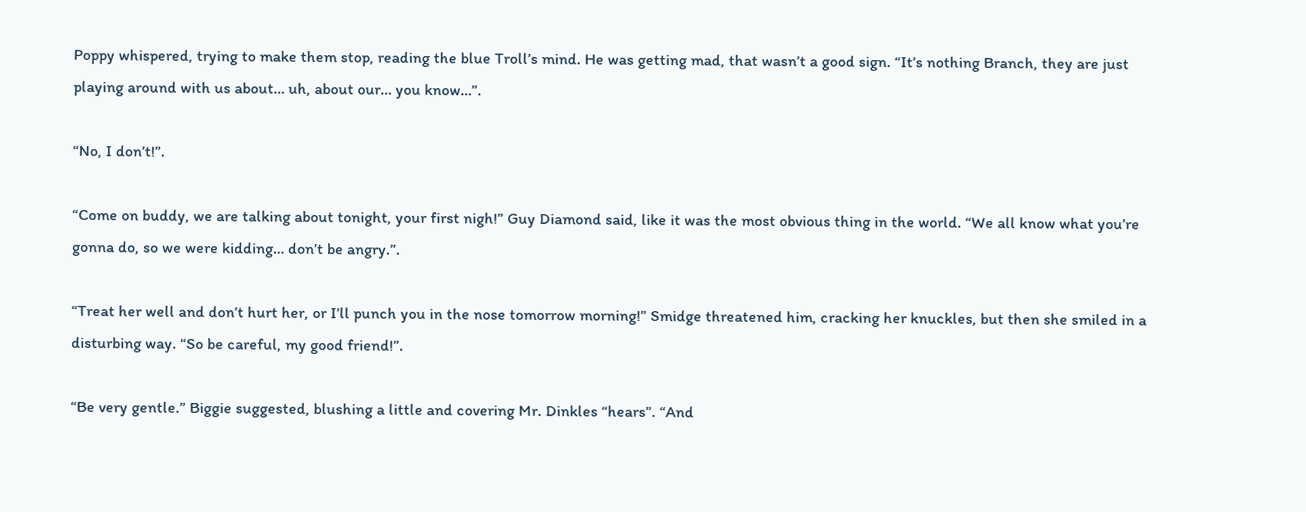Poppy whispered, trying to make them stop, reading the blue Troll’s mind. He was getting mad, that wasn’t a good sign. “It’s nothing Branch, they are just playing around with us about… uh, about our… you know…”.

“No, I don’t!”.

“Come on buddy, we are talking about tonight, your first nigh!” Guy Diamond said, like it was the most obvious thing in the world. “We all know what you’re gonna do, so we were kidding… don’t be angry.”.

“Treat her well and don’t hurt her, or I’ll punch you in the nose tomorrow morning!” Smidge threatened him, cracking her knuckles, but then she smiled in a disturbing way. “So be careful, my good friend!”.

“Be very gentle.” Biggie suggested, blushing a little and covering Mr. Dinkles “hears”. “And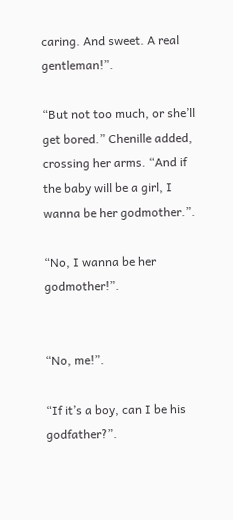caring. And sweet. A real gentleman!”.

“But not too much, or she’ll get bored.” Chenille added, crossing her arms. “And if the baby will be a girl, I wanna be her godmother.”.

“No, I wanna be her godmother!”.


“No, me!”.

“If it’s a boy, can I be his godfather?”.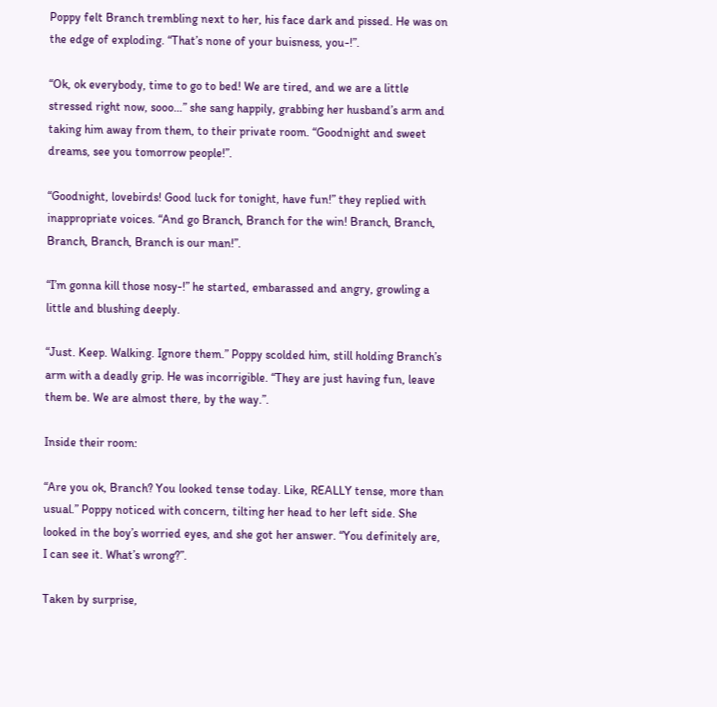Poppy felt Branch trembling next to her, his face dark and pissed. He was on the edge of exploding. “That’s none of your buisness, you-!”.

“Ok, ok everybody, time to go to bed! We are tired, and we are a little stressed right now, sooo…” she sang happily, grabbing her husband’s arm and taking him away from them, to their private room. “Goodnight and sweet dreams, see you tomorrow people!”.

“Goodnight, lovebirds! Good luck for tonight, have fun!” they replied with inappropriate voices. “And go Branch, Branch for the win! Branch, Branch, Branch, Branch, Branch is our man!”.

“I’m gonna kill those nosy-!” he started, embarassed and angry, growling a little and blushing deeply.

“Just. Keep. Walking. Ignore them.” Poppy scolded him, still holding Branch’s arm with a deadly grip. He was incorrigible. “They are just having fun, leave them be. We are almost there, by the way.”.

Inside their room:

“Are you ok, Branch? You looked tense today. Like, REALLY tense, more than usual.” Poppy noticed with concern, tilting her head to her left side. She looked in the boy’s worried eyes, and she got her answer. “You definitely are, I can see it. What’s wrong?”.

Taken by surprise,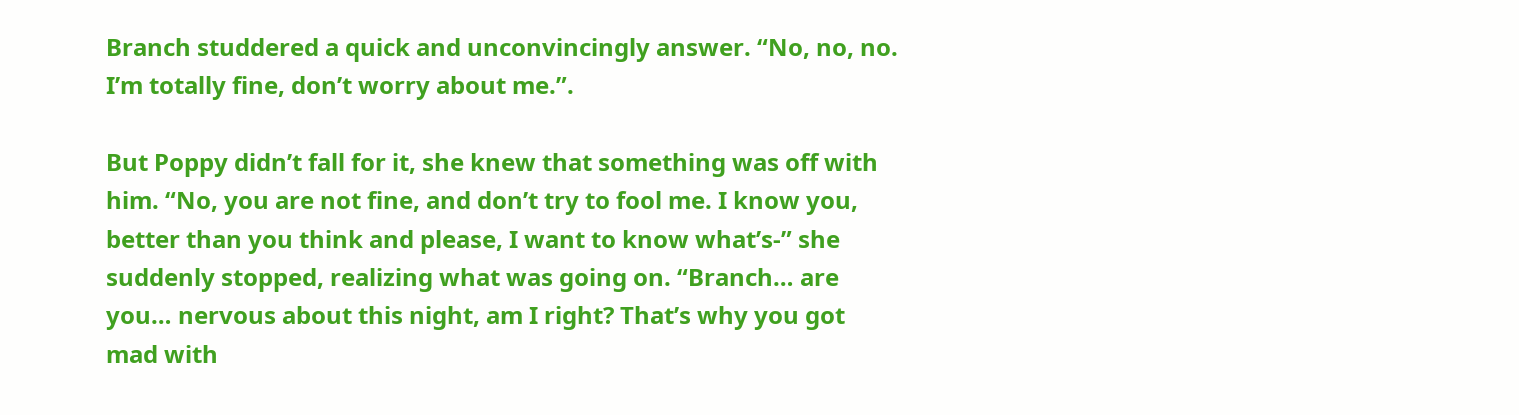Branch studdered a quick and unconvincingly answer. “No, no, no. I’m totally fine, don’t worry about me.”.

But Poppy didn’t fall for it, she knew that something was off with him. “No, you are not fine, and don’t try to fool me. I know you, better than you think and please, I want to know what’s-” she suddenly stopped, realizing what was going on. “Branch… are you… nervous about this night, am I right? That’s why you got mad with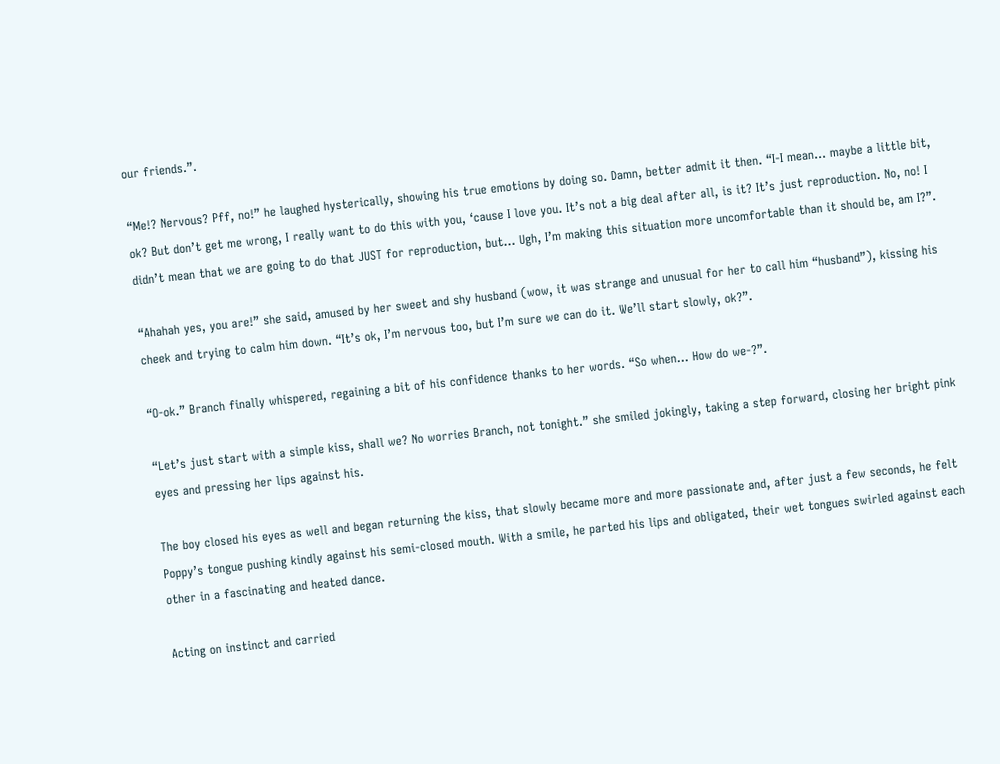our friends.”.

“Me!? Nervous? Pff, no!” he laughed hysterically, showing his true emotions by doing so. Damn, better admit it then. “I-I mean… maybe a little bit, ok? But don’t get me wrong, I really want to do this with you, ‘cause I love you. It’s not a big deal after all, is it? It’s just reproduction. No, no! I didn’t mean that we are going to do that JUST for reproduction, but… Ugh, I’m making this situation more uncomfortable than it should be, am I?”.

“Ahahah yes, you are!” she said, amused by her sweet and shy husband (wow, it was strange and unusual for her to call him “husband”), kissing his cheek and trying to calm him down. “It’s ok, I’m nervous too, but I’m sure we can do it. We’ll start slowly, ok?”.

“O-ok.” Branch finally whispered, regaining a bit of his confidence thanks to her words. “So when… How do we-?”.

“Let’s just start with a simple kiss, shall we? No worries Branch, not tonight.” she smiled jokingly, taking a step forward, closing her bright pink eyes and pressing her lips against his.

The boy closed his eyes as well and began returning the kiss, that slowly became more and more passionate and, after just a few seconds, he felt Poppy’s tongue pushing kindly against his semi-closed mouth. With a smile, he parted his lips and obligated, their wet tongues swirled against each other in a fascinating and heated dance.

Acting on instinct and carried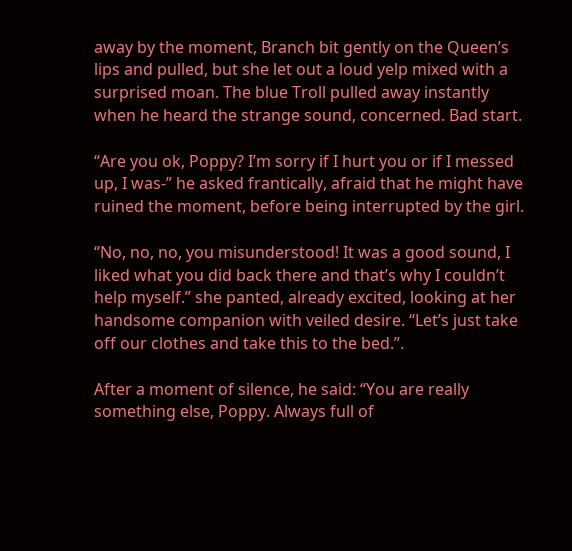away by the moment, Branch bit gently on the Queen’s lips and pulled, but she let out a loud yelp mixed with a surprised moan. The blue Troll pulled away instantly when he heard the strange sound, concerned. Bad start.

“Are you ok, Poppy? I’m sorry if I hurt you or if I messed up, I was-” he asked frantically, afraid that he might have ruined the moment, before being interrupted by the girl.

“No, no, no, you misunderstood! It was a good sound, I liked what you did back there and that’s why I couldn’t help myself.” she panted, already excited, looking at her handsome companion with veiled desire. “Let’s just take off our clothes and take this to the bed.”.

After a moment of silence, he said: “You are really something else, Poppy. Always full of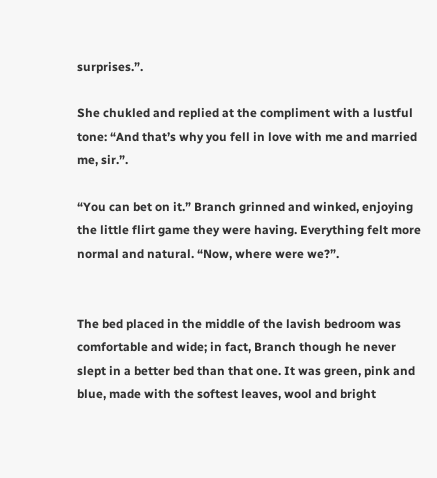surprises.”.

She chukled and replied at the compliment with a lustful tone: “And that’s why you fell in love with me and married me, sir.”.

“You can bet on it.” Branch grinned and winked, enjoying the little flirt game they were having. Everything felt more normal and natural. “Now, where were we?”.


The bed placed in the middle of the lavish bedroom was comfortable and wide; in fact, Branch though he never slept in a better bed than that one. It was green, pink and blue, made with the softest leaves, wool and bright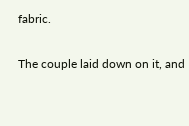fabric.

The couple laid down on it, and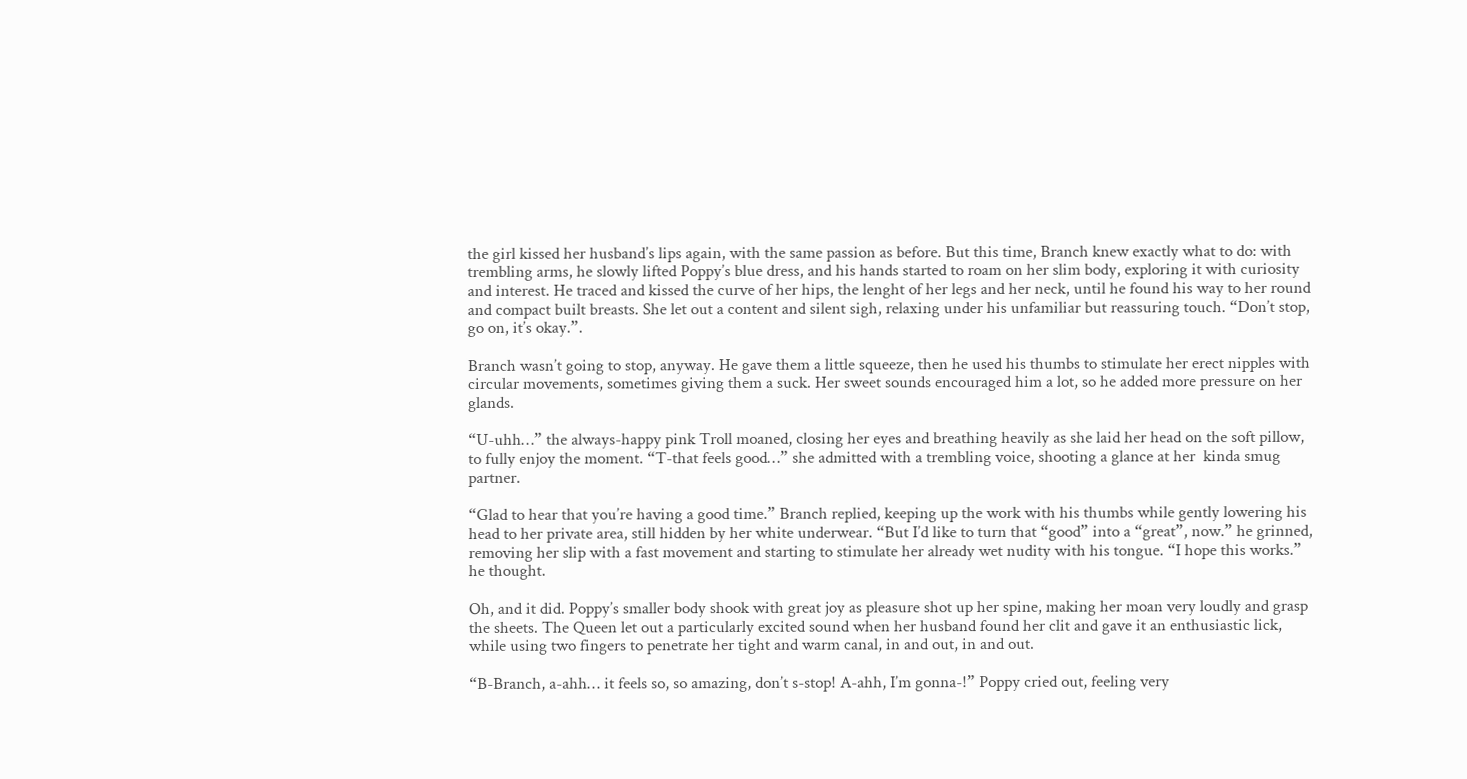the girl kissed her husband’s lips again, with the same passion as before. But this time, Branch knew exactly what to do: with trembling arms, he slowly lifted Poppy’s blue dress, and his hands started to roam on her slim body, exploring it with curiosity and interest. He traced and kissed the curve of her hips, the lenght of her legs and her neck, until he found his way to her round and compact built breasts. She let out a content and silent sigh, relaxing under his unfamiliar but reassuring touch. “Don’t stop, go on, it’s okay.”.

Branch wasn’t going to stop, anyway. He gave them a little squeeze, then he used his thumbs to stimulate her erect nipples with circular movements, sometimes giving them a suck. Her sweet sounds encouraged him a lot, so he added more pressure on her glands.

“U-uhh…” the always-happy pink Troll moaned, closing her eyes and breathing heavily as she laid her head on the soft pillow, to fully enjoy the moment. “T-that feels good…” she admitted with a trembling voice, shooting a glance at her  kinda smug partner.

“Glad to hear that you’re having a good time.” Branch replied, keeping up the work with his thumbs while gently lowering his head to her private area, still hidden by her white underwear. “But I’d like to turn that “good” into a “great”, now.” he grinned, removing her slip with a fast movement and starting to stimulate her already wet nudity with his tongue. “I hope this works.” he thought.

Oh, and it did. Poppy’s smaller body shook with great joy as pleasure shot up her spine, making her moan very loudly and grasp the sheets. The Queen let out a particularly excited sound when her husband found her clit and gave it an enthusiastic lick, while using two fingers to penetrate her tight and warm canal, in and out, in and out.

“B-Branch, a-ahh… it feels so, so amazing, don’t s-stop! A-ahh, I’m gonna-!” Poppy cried out, feeling very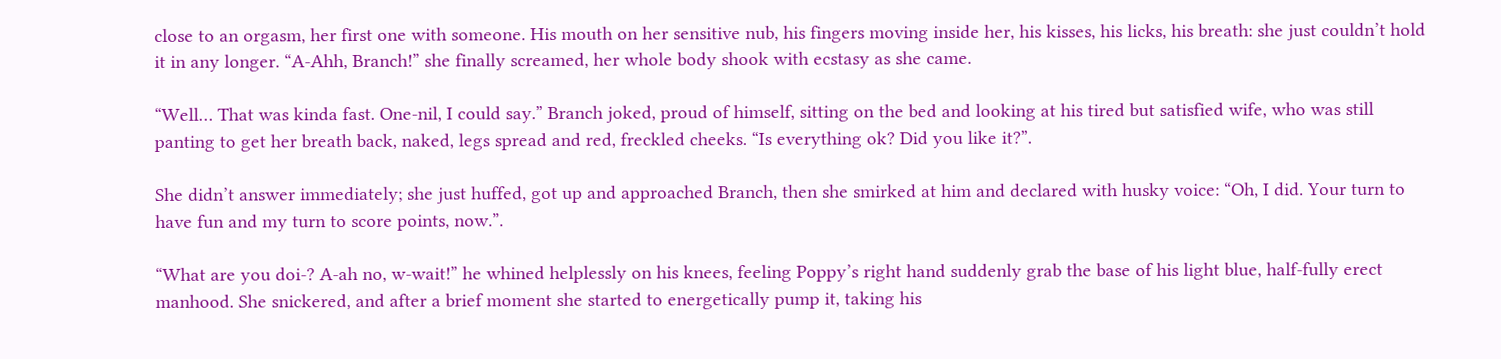close to an orgasm, her first one with someone. His mouth on her sensitive nub, his fingers moving inside her, his kisses, his licks, his breath: she just couldn’t hold it in any longer. “A-Ahh, Branch!” she finally screamed, her whole body shook with ecstasy as she came.

“Well… That was kinda fast. One-nil, I could say.” Branch joked, proud of himself, sitting on the bed and looking at his tired but satisfied wife, who was still panting to get her breath back, naked, legs spread and red, freckled cheeks. “Is everything ok? Did you like it?”.

She didn’t answer immediately; she just huffed, got up and approached Branch, then she smirked at him and declared with husky voice: “Oh, I did. Your turn to have fun and my turn to score points, now.”.

“What are you doi-? A-ah no, w-wait!” he whined helplessly on his knees, feeling Poppy’s right hand suddenly grab the base of his light blue, half-fully erect manhood. She snickered, and after a brief moment she started to energetically pump it, taking his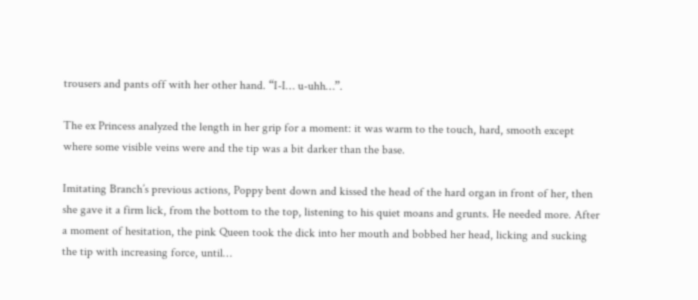trousers and pants off with her other hand. “I-I… u-uhh…”.

The ex Princess analyzed the length in her grip for a moment: it was warm to the touch, hard, smooth except where some visible veins were and the tip was a bit darker than the base.

Imitating Branch’s previous actions, Poppy bent down and kissed the head of the hard organ in front of her, then she gave it a firm lick, from the bottom to the top, listening to his quiet moans and grunts. He needed more. After a moment of hesitation, the pink Queen took the dick into her mouth and bobbed her head, licking and sucking the tip with increasing force, until…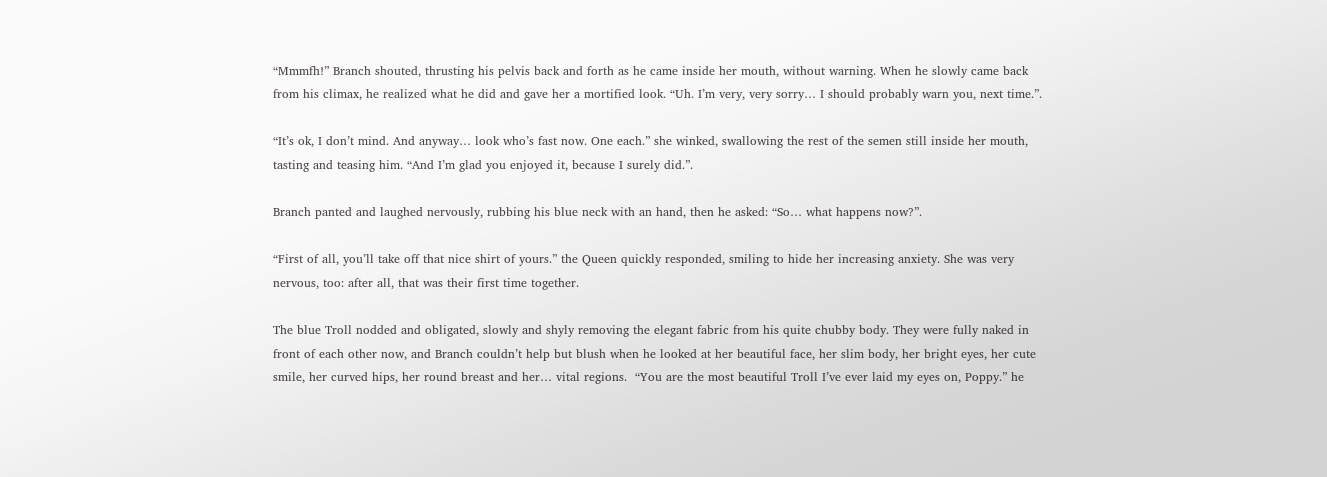“Mmmfh!” Branch shouted, thrusting his pelvis back and forth as he came inside her mouth, without warning. When he slowly came back from his climax, he realized what he did and gave her a mortified look. “Uh. I’m very, very sorry… I should probably warn you, next time.”.

“It’s ok, I don’t mind. And anyway… look who’s fast now. One each.” she winked, swallowing the rest of the semen still inside her mouth, tasting and teasing him. “And I’m glad you enjoyed it, because I surely did.”.

Branch panted and laughed nervously, rubbing his blue neck with an hand, then he asked: “So… what happens now?”.

“First of all, you’ll take off that nice shirt of yours.” the Queen quickly responded, smiling to hide her increasing anxiety. She was very nervous, too: after all, that was their first time together.

The blue Troll nodded and obligated, slowly and shyly removing the elegant fabric from his quite chubby body. They were fully naked in front of each other now, and Branch couldn’t help but blush when he looked at her beautiful face, her slim body, her bright eyes, her cute smile, her curved hips, her round breast and her… vital regions.  “You are the most beautiful Troll I’ve ever laid my eyes on, Poppy.” he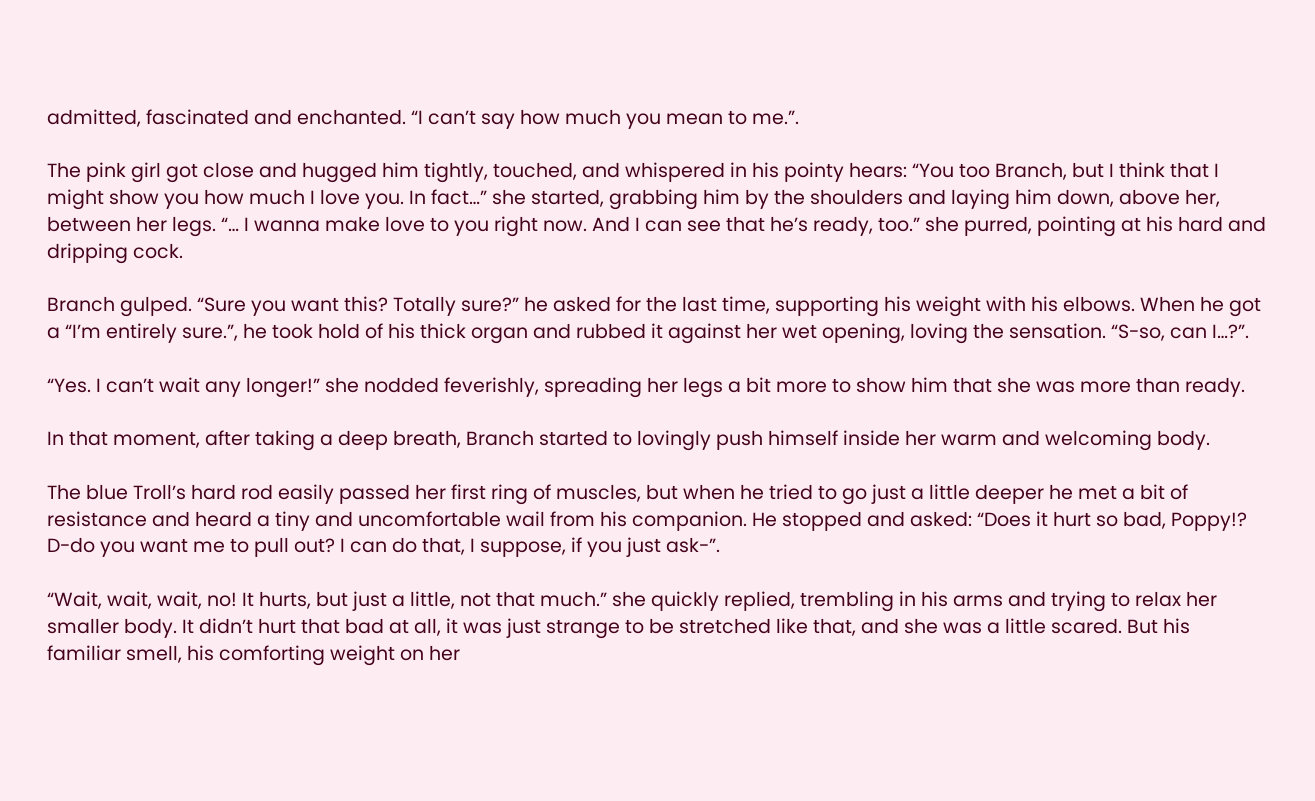admitted, fascinated and enchanted. “I can’t say how much you mean to me.”.

The pink girl got close and hugged him tightly, touched, and whispered in his pointy hears: “You too Branch, but I think that I might show you how much I love you. In fact…” she started, grabbing him by the shoulders and laying him down, above her, between her legs. “… I wanna make love to you right now. And I can see that he’s ready, too.” she purred, pointing at his hard and dripping cock.

Branch gulped. “Sure you want this? Totally sure?” he asked for the last time, supporting his weight with his elbows. When he got a “I’m entirely sure.”, he took hold of his thick organ and rubbed it against her wet opening, loving the sensation. “S-so, can I…?”.

“Yes. I can’t wait any longer!” she nodded feverishly, spreading her legs a bit more to show him that she was more than ready.

In that moment, after taking a deep breath, Branch started to lovingly push himself inside her warm and welcoming body.

The blue Troll’s hard rod easily passed her first ring of muscles, but when he tried to go just a little deeper he met a bit of resistance and heard a tiny and uncomfortable wail from his companion. He stopped and asked: “Does it hurt so bad, Poppy!? D-do you want me to pull out? I can do that, I suppose, if you just ask-”.

“Wait, wait, wait, no! It hurts, but just a little, not that much.” she quickly replied, trembling in his arms and trying to relax her smaller body. It didn’t hurt that bad at all, it was just strange to be stretched like that, and she was a little scared. But his familiar smell, his comforting weight on her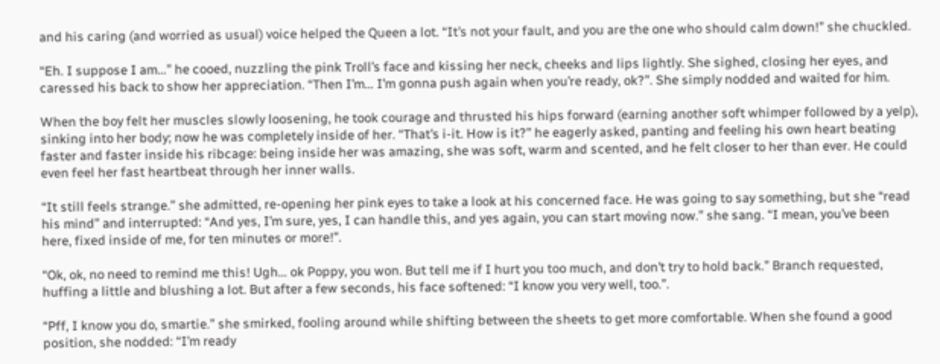and his caring (and worried as usual) voice helped the Queen a lot. “It’s not your fault, and you are the one who should calm down!” she chuckled.

“Eh. I suppose I am…” he cooed, nuzzling the pink Troll’s face and kissing her neck, cheeks and lips lightly. She sighed, closing her eyes, and caressed his back to show her appreciation. “Then I’m… I’m gonna push again when you’re ready, ok?”. She simply nodded and waited for him.

When the boy felt her muscles slowly loosening, he took courage and thrusted his hips forward (earning another soft whimper followed by a yelp), sinking into her body; now he was completely inside of her. “That’s i-it. How is it?” he eagerly asked, panting and feeling his own heart beating faster and faster inside his ribcage: being inside her was amazing, she was soft, warm and scented, and he felt closer to her than ever. He could even feel her fast heartbeat through her inner walls.

“It still feels strange.” she admitted, re-opening her pink eyes to take a look at his concerned face. He was going to say something, but she “read his mind” and interrupted: “And yes, I’m sure, yes, I can handle this, and yes again, you can start moving now.” she sang. “I mean, you’ve been here, fixed inside of me, for ten minutes or more!”.

“Ok, ok, no need to remind me this! Ugh… ok Poppy, you won. But tell me if I hurt you too much, and don’t try to hold back.” Branch requested, huffing a little and blushing a lot. But after a few seconds, his face softened: “I know you very well, too.”.

“Pff, I know you do, smartie.” she smirked, fooling around while shifting between the sheets to get more comfortable. When she found a good position, she nodded: “I’m ready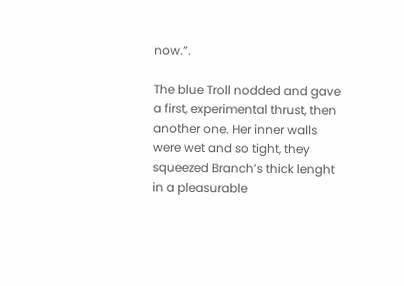now.”.

The blue Troll nodded and gave a first, experimental thrust, then another one. Her inner walls were wet and so tight, they squeezed Branch’s thick lenght in a pleasurable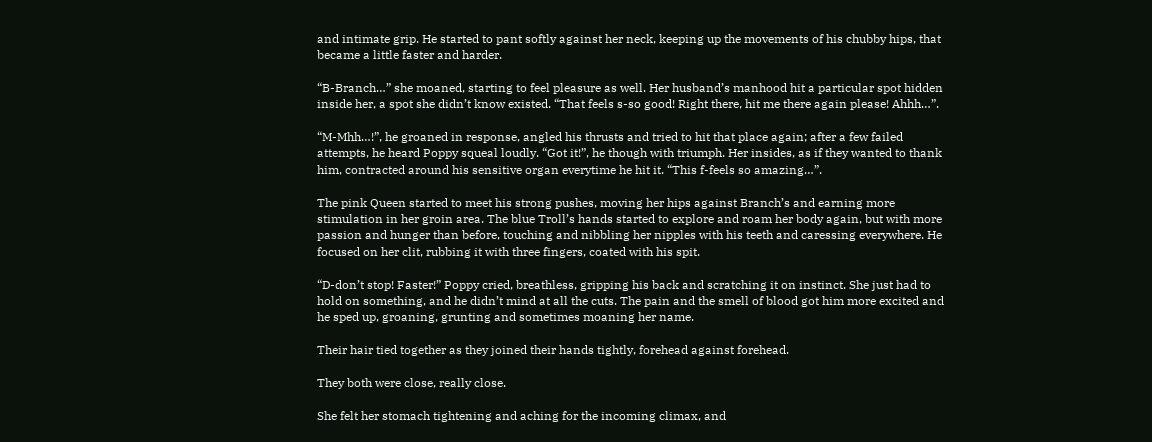and intimate grip. He started to pant softly against her neck, keeping up the movements of his chubby hips, that became a little faster and harder.

“B-Branch…” she moaned, starting to feel pleasure as well. Her husband’s manhood hit a particular spot hidden inside her, a spot she didn’t know existed. “That feels s-so good! Right there, hit me there again please! Ahhh…”.

“M-Mhh…!”, he groaned in response, angled his thrusts and tried to hit that place again; after a few failed attempts, he heard Poppy squeal loudly. “Got it!”, he though with triumph. Her insides, as if they wanted to thank him, contracted around his sensitive organ everytime he hit it. “This f-feels so amazing…”.

The pink Queen started to meet his strong pushes, moving her hips against Branch’s and earning more stimulation in her groin area. The blue Troll’s hands started to explore and roam her body again, but with more passion and hunger than before, touching and nibbling her nipples with his teeth and caressing everywhere. He focused on her clit, rubbing it with three fingers, coated with his spit.

“D-don’t stop! Faster!” Poppy cried, breathless, gripping his back and scratching it on instinct. She just had to hold on something, and he didn’t mind at all the cuts. The pain and the smell of blood got him more excited and he sped up, groaning, grunting and sometimes moaning her name.

Their hair tied together as they joined their hands tightly, forehead against forehead.

They both were close, really close.

She felt her stomach tightening and aching for the incoming climax, and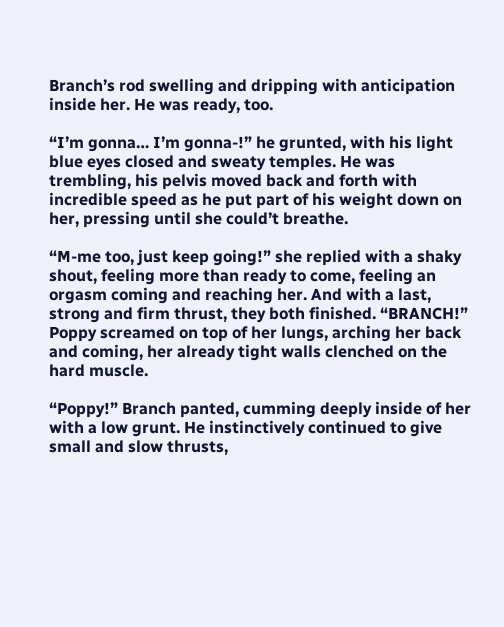Branch’s rod swelling and dripping with anticipation inside her. He was ready, too.

“I’m gonna… I’m gonna-!” he grunted, with his light blue eyes closed and sweaty temples. He was trembling, his pelvis moved back and forth with incredible speed as he put part of his weight down on her, pressing until she could’t breathe.

“M-me too, just keep going!” she replied with a shaky shout, feeling more than ready to come, feeling an orgasm coming and reaching her. And with a last, strong and firm thrust, they both finished. “BRANCH!” Poppy screamed on top of her lungs, arching her back and coming, her already tight walls clenched on the hard muscle.

“Poppy!” Branch panted, cumming deeply inside of her with a low grunt. He instinctively continued to give small and slow thrusts,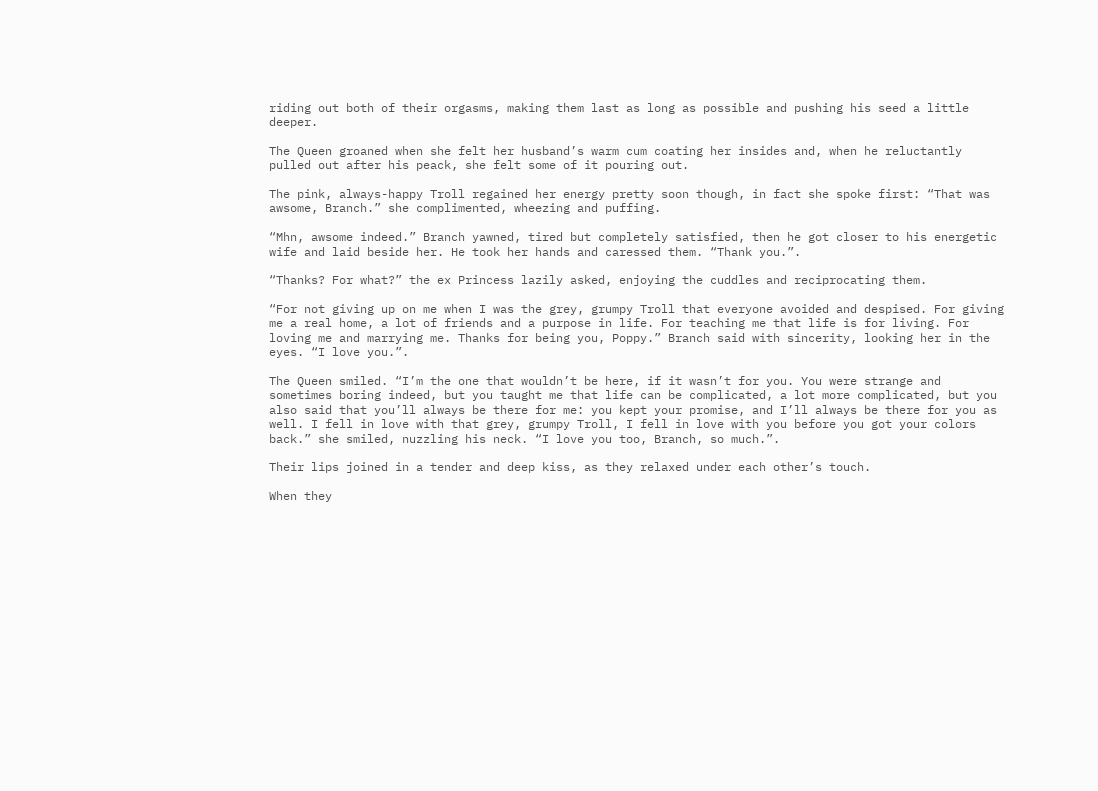riding out both of their orgasms, making them last as long as possible and pushing his seed a little deeper.

The Queen groaned when she felt her husband’s warm cum coating her insides and, when he reluctantly pulled out after his peack, she felt some of it pouring out.

The pink, always-happy Troll regained her energy pretty soon though, in fact she spoke first: “That was awsome, Branch.” she complimented, wheezing and puffing.

“Mhn, awsome indeed.” Branch yawned, tired but completely satisfied, then he got closer to his energetic wife and laid beside her. He took her hands and caressed them. “Thank you.”.

“Thanks? For what?” the ex Princess lazily asked, enjoying the cuddles and reciprocating them.

“For not giving up on me when I was the grey, grumpy Troll that everyone avoided and despised. For giving me a real home, a lot of friends and a purpose in life. For teaching me that life is for living. For loving me and marrying me. Thanks for being you, Poppy.” Branch said with sincerity, looking her in the eyes. “I love you.”.

The Queen smiled. “I’m the one that wouldn’t be here, if it wasn’t for you. You were strange and sometimes boring indeed, but you taught me that life can be complicated, a lot more complicated, but you also said that you’ll always be there for me: you kept your promise, and I’ll always be there for you as well. I fell in love with that grey, grumpy Troll, I fell in love with you before you got your colors back.” she smiled, nuzzling his neck. “I love you too, Branch, so much.”.

Their lips joined in a tender and deep kiss, as they relaxed under each other’s touch.

When they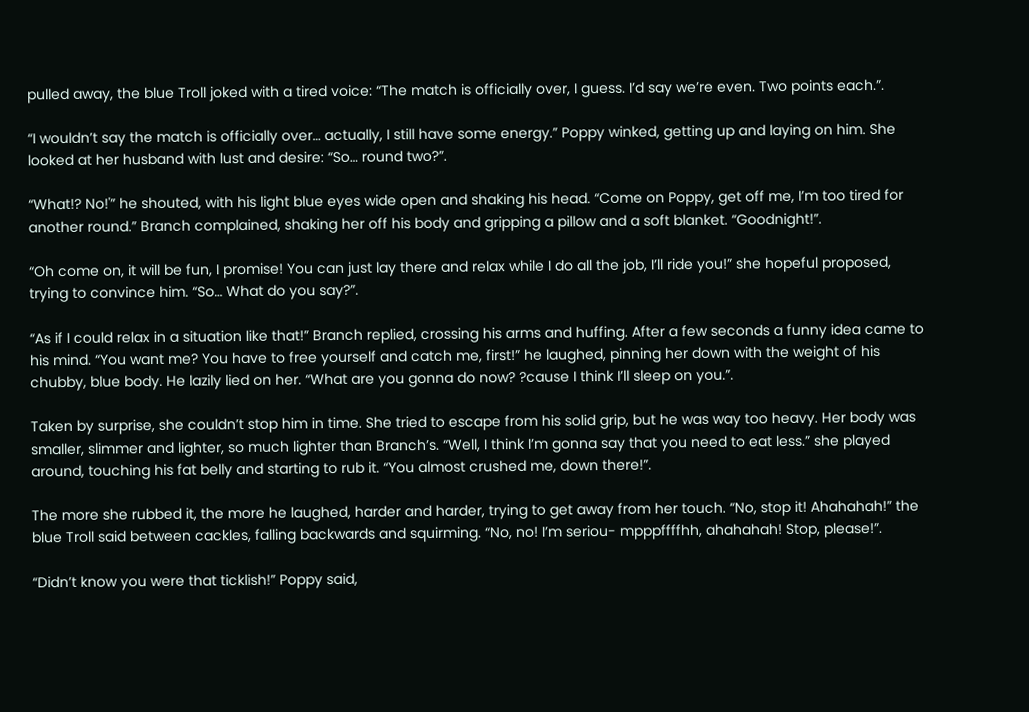pulled away, the blue Troll joked with a tired voice: “The match is officially over, I guess. I’d say we’re even. Two points each.”.

“I wouldn’t say the match is officially over… actually, I still have some energy.” Poppy winked, getting up and laying on him. She looked at her husband with lust and desire: “So… round two?”.

“What!? No!'” he shouted, with his light blue eyes wide open and shaking his head. “Come on Poppy, get off me, I’m too tired for another round.” Branch complained, shaking her off his body and gripping a pillow and a soft blanket. “Goodnight!”.

“Oh come on, it will be fun, I promise! You can just lay there and relax while I do all the job, I’ll ride you!” she hopeful proposed, trying to convince him. “So… What do you say?”.

“As if I could relax in a situation like that!” Branch replied, crossing his arms and huffing. After a few seconds a funny idea came to his mind. “You want me? You have to free yourself and catch me, first!” he laughed, pinning her down with the weight of his chubby, blue body. He lazily lied on her. “What are you gonna do now? ?cause I think I’ll sleep on you.”.

Taken by surprise, she couldn’t stop him in time. She tried to escape from his solid grip, but he was way too heavy. Her body was smaller, slimmer and lighter, so much lighter than Branch’s. “Well, I think I’m gonna say that you need to eat less.” she played around, touching his fat belly and starting to rub it. “You almost crushed me, down there!”.

The more she rubbed it, the more he laughed, harder and harder, trying to get away from her touch. “No, stop it! Ahahahah!” the blue Troll said between cackles, falling backwards and squirming. “No, no! I’m seriou- mpppffffhh, ahahahah! Stop, please!”.

“Didn’t know you were that ticklish!” Poppy said,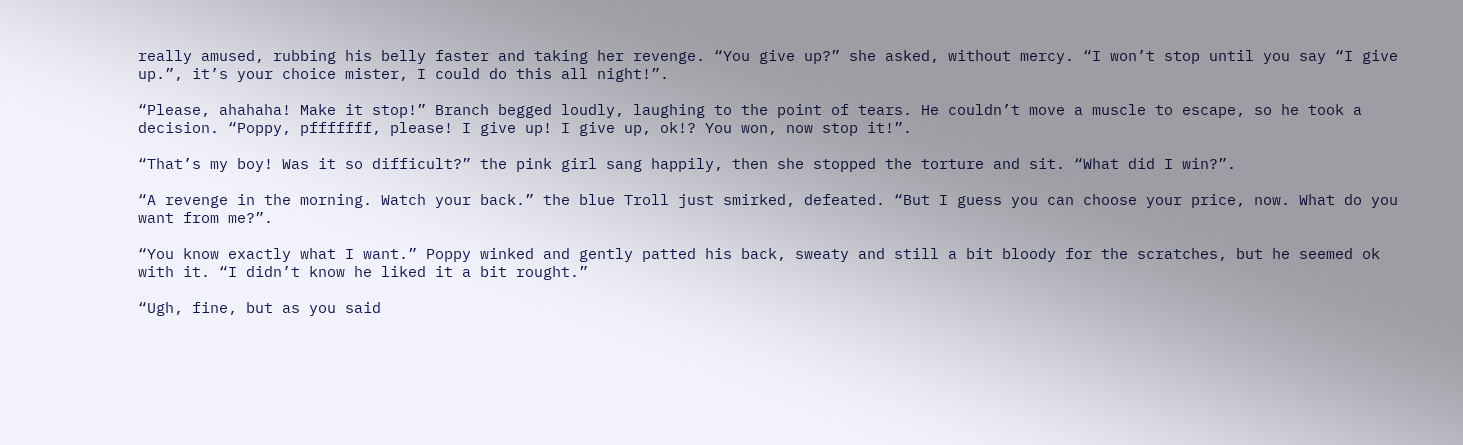really amused, rubbing his belly faster and taking her revenge. “You give up?” she asked, without mercy. “I won’t stop until you say “I give up.”, it’s your choice mister, I could do this all night!”.

“Please, ahahaha! Make it stop!” Branch begged loudly, laughing to the point of tears. He couldn’t move a muscle to escape, so he took a decision. “Poppy, pfffffff, please! I give up! I give up, ok!? You won, now stop it!”.

“That’s my boy! Was it so difficult?” the pink girl sang happily, then she stopped the torture and sit. “What did I win?”.

“A revenge in the morning. Watch your back.” the blue Troll just smirked, defeated. “But I guess you can choose your price, now. What do you want from me?”.

“You know exactly what I want.” Poppy winked and gently patted his back, sweaty and still a bit bloody for the scratches, but he seemed ok with it. “I didn’t know he liked it a bit rought.”

“Ugh, fine, but as you said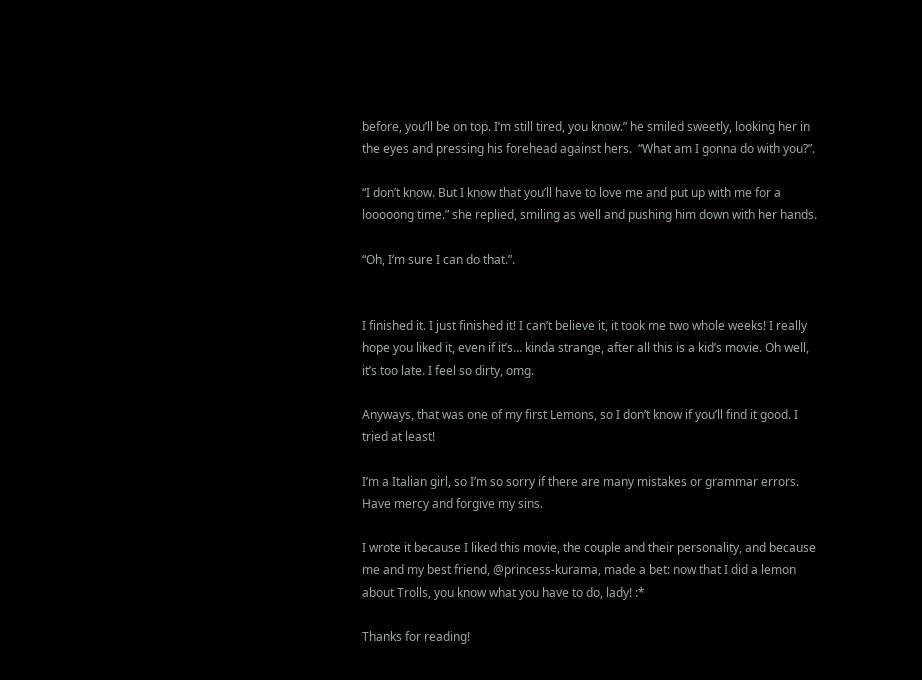before, you’ll be on top. I’m still tired, you know.” he smiled sweetly, looking her in the eyes and pressing his forehead against hers.  “What am I gonna do with you?”.

“I don’t know. But I know that you’ll have to love me and put up with me for a looooong time.” she replied, smiling as well and pushing him down with her hands.

“Oh, I’m sure I can do that.”.


I finished it. I just finished it! I can’t believe it, it took me two whole weeks! I really hope you liked it, even if it’s… kinda strange, after all this is a kid’s movie. Oh well, it’s too late. I feel so dirty, omg.

Anyways, that was one of my first Lemons, so I don’t know if you’ll find it good. I tried at least!

I’m a Italian girl, so I’m so sorry if there are many mistakes or grammar errors. Have mercy and forgive my sins.

I wrote it because I liked this movie, the couple and their personality, and because me and my best friend, @princess-kurama, made a bet: now that I did a lemon about Trolls, you know what you have to do, lady! :*

Thanks for reading!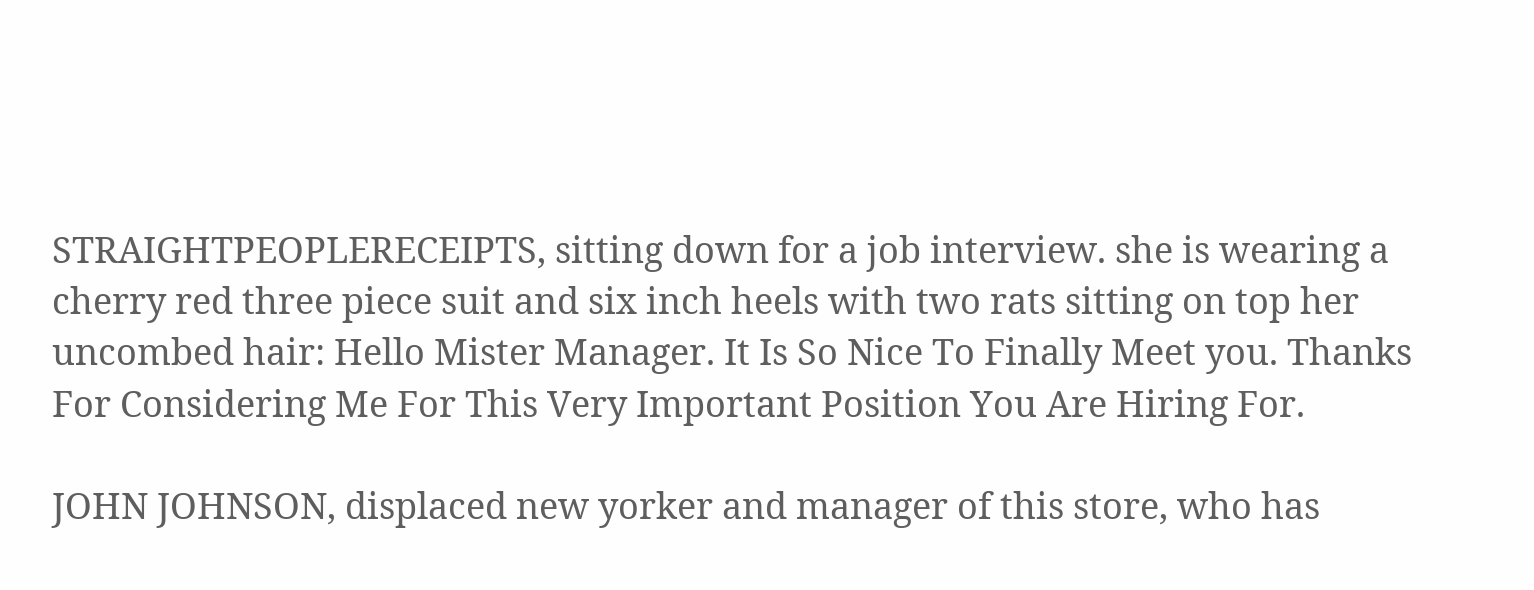STRAIGHTPEOPLERECEIPTS, sitting down for a job interview. she is wearing a cherry red three piece suit and six inch heels with two rats sitting on top her uncombed hair: Hello Mister Manager. It Is So Nice To Finally Meet you. Thanks For Considering Me For This Very Important Position You Are Hiring For.

JOHN JOHNSON, displaced new yorker and manager of this store, who has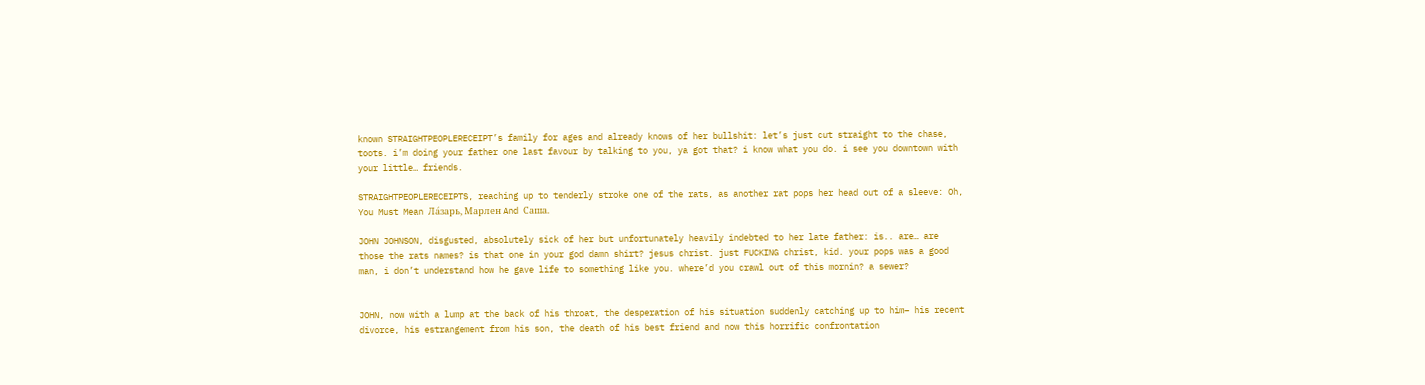known STRAIGHTPEOPLERECEIPT’s family for ages and already knows of her bullshit: let’s just cut straight to the chase, toots. i’m doing your father one last favour by talking to you, ya got that? i know what you do. i see you downtown with your little… friends.

STRAIGHTPEOPLERECEIPTS, reaching up to tenderly stroke one of the rats, as another rat pops her head out of a sleeve: Oh, You Must Mean Ла́зарь, Марлен And Саша.

JOHN JOHNSON, disgusted, absolutely sick of her but unfortunately heavily indebted to her late father: is.. are… are those the rats names? is that one in your god damn shirt? jesus christ. just FUCKING christ, kid. your pops was a good man, i don’t understand how he gave life to something like you. where’d you crawl out of this mornin? a sewer?


JOHN, now with a lump at the back of his throat, the desperation of his situation suddenly catching up to him– his recent divorce, his estrangement from his son, the death of his best friend and now this horrific confrontation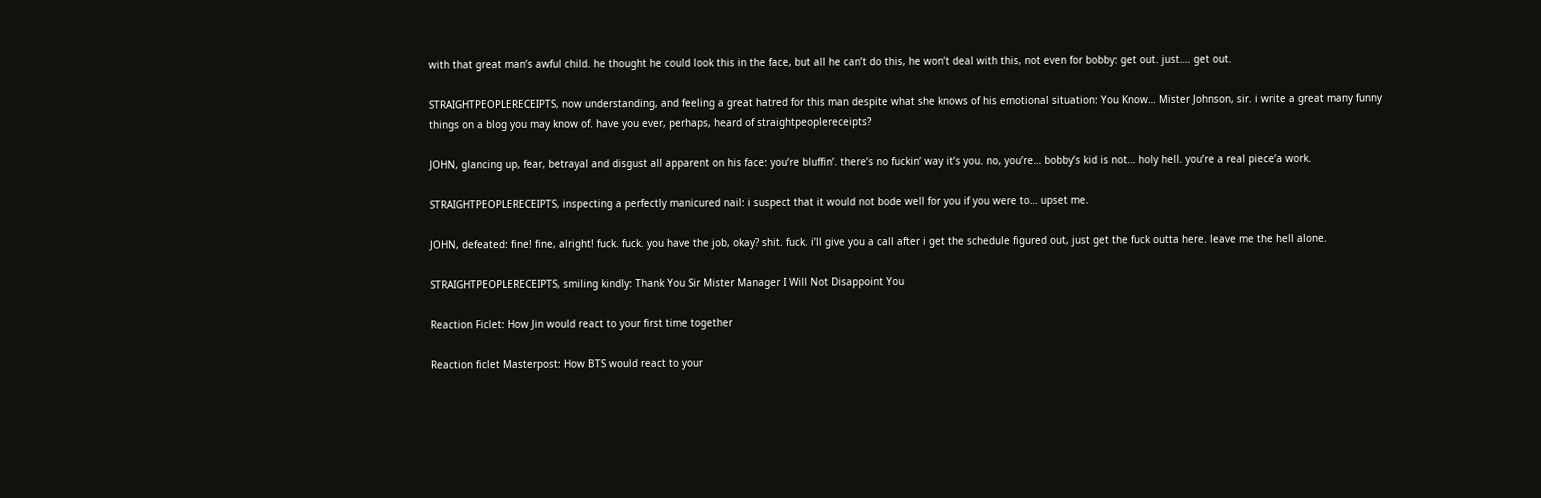with that great man’s awful child. he thought he could look this in the face, but all he can’t do this, he won’t deal with this, not even for bobby: get out. just…. get out.

STRAIGHTPEOPLERECEIPTS, now understanding, and feeling a great hatred for this man despite what she knows of his emotional situation: You Know… Mister Johnson, sir. i write a great many funny things on a blog you may know of. have you ever, perhaps, heard of straightpeoplereceipts?

JOHN, glancing up, fear, betrayal and disgust all apparent on his face: you’re bluffin’. there’s no fuckin’ way it’s you. no, you’re… bobby’s kid is not… holy hell. you’re a real piece’a work.

STRAIGHTPEOPLERECEIPTS, inspecting a perfectly manicured nail: i suspect that it would not bode well for you if you were to… upset me.

JOHN, defeated: fine! fine, alright! fuck. fuck. you have the job, okay? shit. fuck. i’ll give you a call after i get the schedule figured out, just get the fuck outta here. leave me the hell alone.

STRAIGHTPEOPLERECEIPTS, smiling kindly: Thank You Sir Mister Manager I Will Not Disappoint You

Reaction Ficlet: How Jin would react to your first time together

Reaction ficlet Masterpost: How BTS would react to your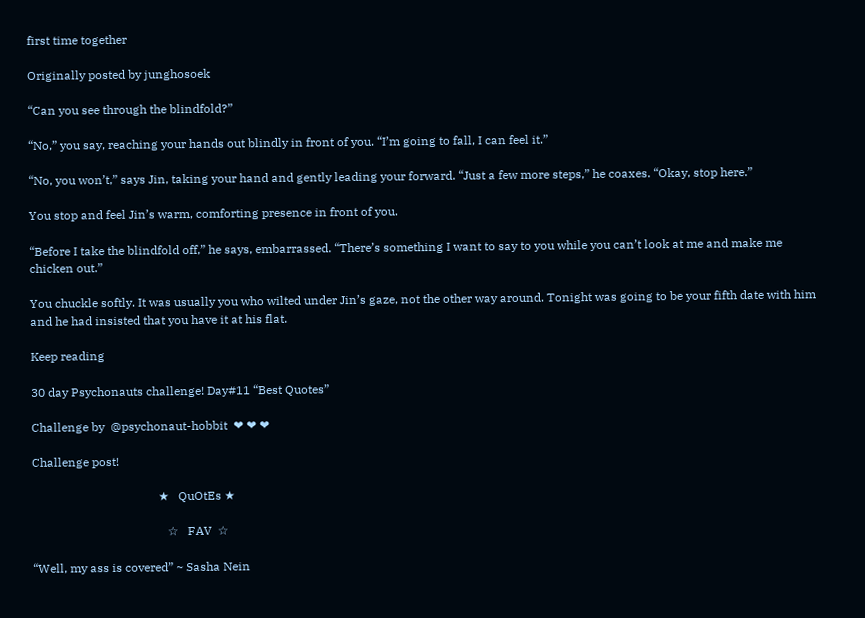first time together

Originally posted by junghosoek

“Can you see through the blindfold?”

“No,” you say, reaching your hands out blindly in front of you. “I’m going to fall, I can feel it.”

“No, you won’t,” says Jin, taking your hand and gently leading your forward. “Just a few more steps,” he coaxes. “Okay, stop here.”

You stop and feel Jin’s warm, comforting presence in front of you.

“Before I take the blindfold off,” he says, embarrassed. “There’s something I want to say to you while you can’t look at me and make me chicken out.”

You chuckle softly. It was usually you who wilted under Jin’s gaze, not the other way around. Tonight was going to be your fifth date with him and he had insisted that you have it at his flat.

Keep reading

30 day Psychonauts challenge! Day#11 “Best Quotes”

Challenge by  @psychonaut-hobbit  ❤ ❤ ❤

Challenge post!

                                          ★   QuOtEs ★

                                             ☆   FAV  ☆

“Well, my ass is covered” ~ Sasha Nein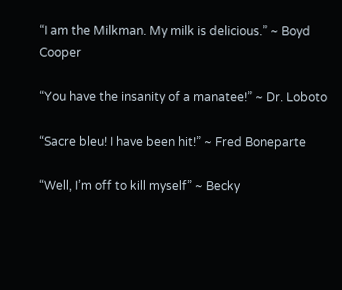“I am the Milkman. My milk is delicious.” ~ Boyd Cooper

“You have the insanity of a manatee!” ~ Dr. Loboto

“Sacre bleu! I have been hit!” ~ Fred Boneparte

“Well, I’m off to kill myself” ~ Becky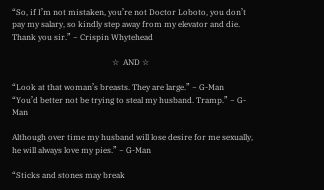“So, if I’m not mistaken, you’re not Doctor Loboto, you don’t pay my salary, so kindly step away from my elevator and die. Thank you sir.” ~ Crispin Whytehead

                                                  ☆  AND ☆

“Look at that woman’s breasts. They are large.” ~ G-Man
“You’d better not be trying to steal my husband. Tramp.” ~ G-Man

Although over time my husband will lose desire for me sexually, he will always love my pies.” ~ G-Man

“Sticks and stones may break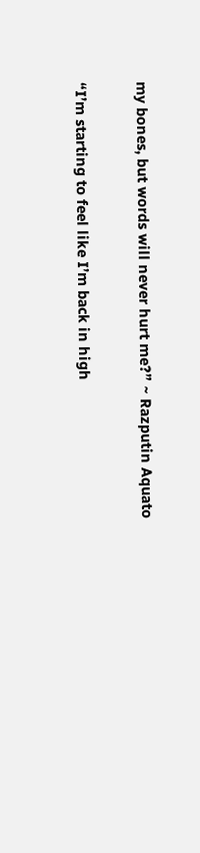my bones, but words will never hurt me?” ~ Razputin Aquato

“I’m starting to feel like I’m back in high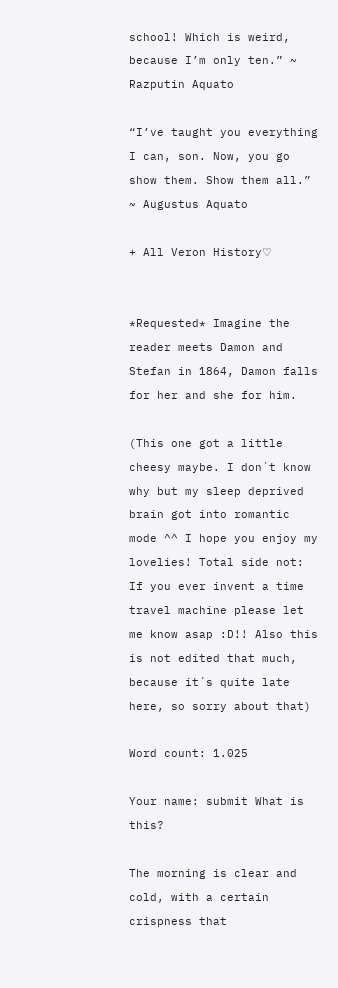school! Which is weird, because I’m only ten.” ~ Razputin Aquato

“I’ve taught you everything I can, son. Now, you go show them. Show them all.” ~ Augustus Aquato

+ All Veron History♡


*Requested* Imagine the reader meets Damon and Stefan in 1864, Damon falls for her and she for him.

(This one got a little cheesy maybe. I don´t know why but my sleep deprived brain got into romantic mode ^^ I hope you enjoy my lovelies! Total side not: If you ever invent a time travel machine please let me know asap :D!! Also this is not edited that much, because it´s quite late here, so sorry about that)

Word count: 1.025

Your name: submit What is this?

The morning is clear and cold, with a certain crispness that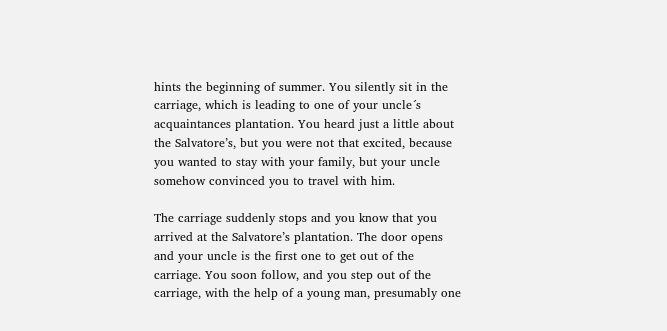hints the beginning of summer. You silently sit in the carriage, which is leading to one of your uncle´s acquaintances plantation. You heard just a little about the Salvatore’s, but you were not that excited, because you wanted to stay with your family, but your uncle somehow convinced you to travel with him.

The carriage suddenly stops and you know that you arrived at the Salvatore’s plantation. The door opens and your uncle is the first one to get out of the carriage. You soon follow, and you step out of the carriage, with the help of a young man, presumably one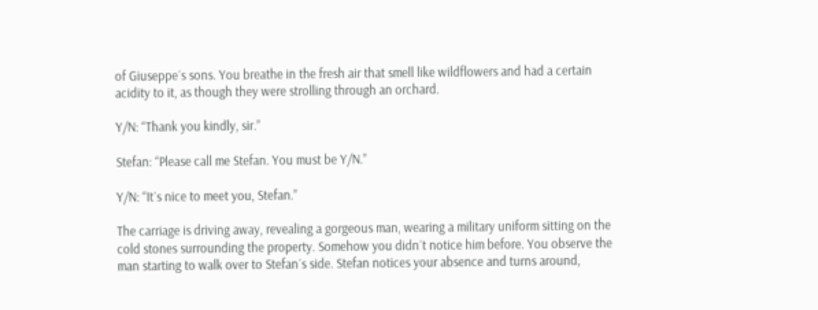of Giuseppe´s sons. You breathe in the fresh air that smell like wildflowers and had a certain acidity to it, as though they were strolling through an orchard.

Y/N: “Thank you kindly, sir.”

Stefan: “Please call me Stefan. You must be Y/N.”

Y/N: “It´s nice to meet you, Stefan.”

The carriage is driving away, revealing a gorgeous man, wearing a military uniform sitting on the cold stones surrounding the property. Somehow you didn´t notice him before. You observe the man starting to walk over to Stefan´s side. Stefan notices your absence and turns around,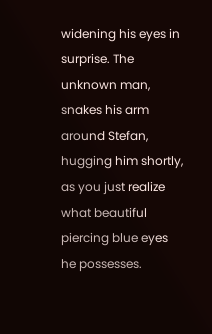widening his eyes in surprise. The unknown man, snakes his arm around Stefan, hugging him shortly, as you just realize what beautiful piercing blue eyes he possesses.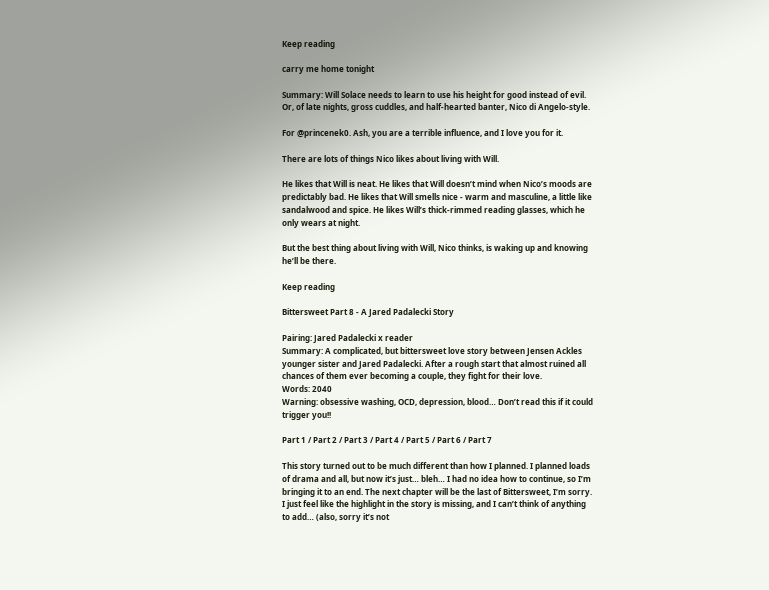Keep reading

carry me home tonight

Summary: Will Solace needs to learn to use his height for good instead of evil. Or, of late nights, gross cuddles, and half-hearted banter, Nico di Angelo-style.

For @princenek0. Ash, you are a terrible influence, and I love you for it.

There are lots of things Nico likes about living with Will.

He likes that Will is neat. He likes that Will doesn’t mind when Nico’s moods are predictably bad. He likes that Will smells nice - warm and masculine, a little like sandalwood and spice. He likes Will’s thick-rimmed reading glasses, which he only wears at night.

But the best thing about living with Will, Nico thinks, is waking up and knowing he’ll be there.

Keep reading

Bittersweet Part 8 - A Jared Padalecki Story

Pairing: Jared Padalecki x reader
Summary: A complicated, but bittersweet love story between Jensen Ackles younger sister and Jared Padalecki. After a rough start that almost ruined all chances of them ever becoming a couple, they fight for their love.
Words: 2040
Warning: obsessive washing, OCD, depression, blood… Don’t read this if it could trigger you!!

Part 1 / Part 2 / Part 3 / Part 4 / Part 5 / Part 6 / Part 7

This story turned out to be much different than how I planned. I planned loads of drama and all, but now it’s just… bleh… I had no idea how to continue, so I’m bringing it to an end. The next chapter will be the last of Bittersweet, I’m sorry. I just feel like the highlight in the story is missing, and I can’t think of anything to add… (also, sorry it’s not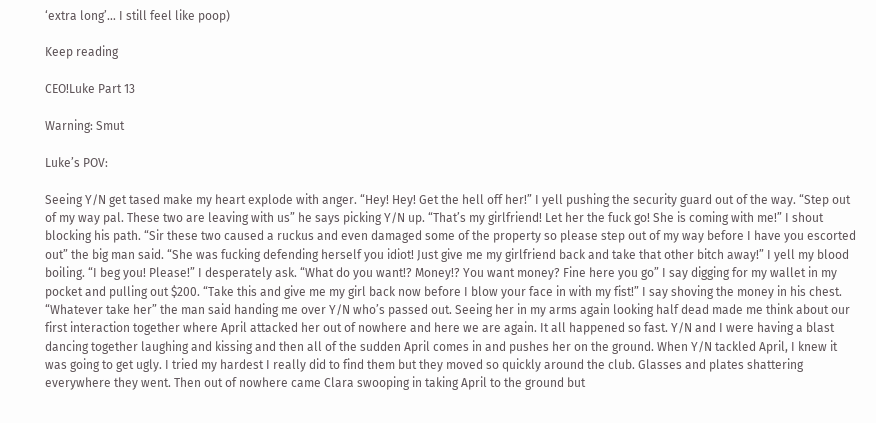‘extra long’… I still feel like poop)

Keep reading

CEO!Luke Part 13

Warning: Smut

Luke’s POV:

Seeing Y/N get tased make my heart explode with anger. “Hey! Hey! Get the hell off her!” I yell pushing the security guard out of the way. “Step out of my way pal. These two are leaving with us” he says picking Y/N up. “That’s my girlfriend! Let her the fuck go! She is coming with me!” I shout blocking his path. “Sir these two caused a ruckus and even damaged some of the property so please step out of my way before I have you escorted out” the big man said. “She was fucking defending herself you idiot! Just give me my girlfriend back and take that other bitch away!” I yell my blood boiling. “I beg you! Please!” I desperately ask. “What do you want!? Money!? You want money? Fine here you go” I say digging for my wallet in my pocket and pulling out $200. “Take this and give me my girl back now before I blow your face in with my fist!” I say shoving the money in his chest. “Whatever take her” the man said handing me over Y/N who’s passed out. Seeing her in my arms again looking half dead made me think about our first interaction together where April attacked her out of nowhere and here we are again. It all happened so fast. Y/N and I were having a blast dancing together laughing and kissing and then all of the sudden April comes in and pushes her on the ground. When Y/N tackled April, I knew it was going to get ugly. I tried my hardest I really did to find them but they moved so quickly around the club. Glasses and plates shattering everywhere they went. Then out of nowhere came Clara swooping in taking April to the ground but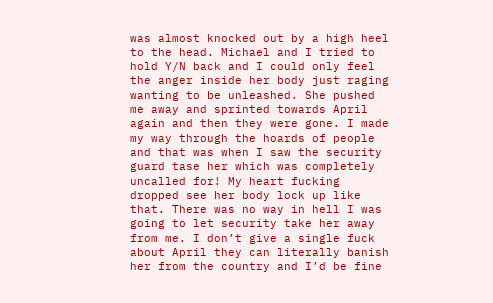was almost knocked out by a high heel to the head. Michael and I tried to hold Y/N back and I could only feel the anger inside her body just raging wanting to be unleashed. She pushed me away and sprinted towards April again and then they were gone. I made my way through the hoards of people and that was when I saw the security guard tase her which was completely uncalled for! My heart fucking dropped see her body lock up like that. There was no way in hell I was going to let security take her away from me. I don’t give a single fuck about April they can literally banish her from the country and I’d be fine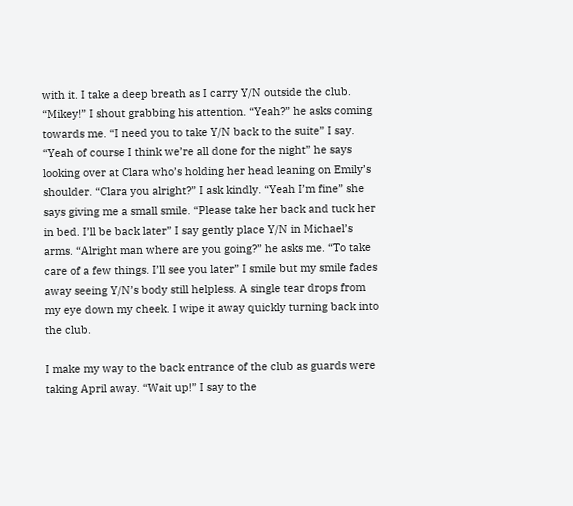with it. I take a deep breath as I carry Y/N outside the club. “Mikey!” I shout grabbing his attention. “Yeah?” he asks coming towards me. “I need you to take Y/N back to the suite” I say. “Yeah of course I think we’re all done for the night” he says looking over at Clara who’s holding her head leaning on Emily’s shoulder. “Clara you alright?” I ask kindly. “Yeah I’m fine” she says giving me a small smile. “Please take her back and tuck her in bed. I’ll be back later” I say gently place Y/N in Michael’s arms. “Alright man where are you going?” he asks me. “To take care of a few things. I’ll see you later” I smile but my smile fades away seeing Y/N’s body still helpless. A single tear drops from my eye down my cheek. I wipe it away quickly turning back into the club.

I make my way to the back entrance of the club as guards were taking April away. “Wait up!” I say to the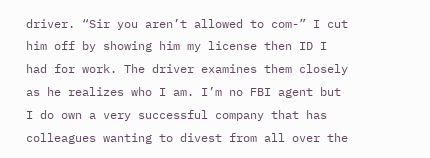driver. “Sir you aren’t allowed to com-” I cut him off by showing him my license then ID I had for work. The driver examines them closely as he realizes who I am. I’m no FBI agent but I do own a very successful company that has colleagues wanting to divest from all over the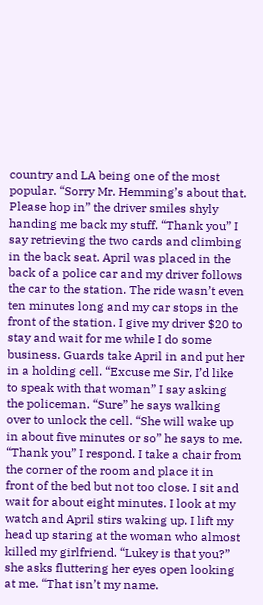country and LA being one of the most popular. “Sorry Mr. Hemming’s about that. Please hop in” the driver smiles shyly handing me back my stuff. “Thank you” I say retrieving the two cards and climbing in the back seat. April was placed in the back of a police car and my driver follows the car to the station. The ride wasn’t even ten minutes long and my car stops in the front of the station. I give my driver $20 to stay and wait for me while I do some business. Guards take April in and put her in a holding cell. “Excuse me Sir, I’d like to speak with that woman” I say asking the policeman. “Sure” he says walking over to unlock the cell. “She will wake up in about five minutes or so” he says to me. “Thank you” I respond. I take a chair from the corner of the room and place it in front of the bed but not too close. I sit and wait for about eight minutes. I look at my watch and April stirs waking up. I lift my head up staring at the woman who almost killed my girlfriend. “Lukey is that you?” she asks fluttering her eyes open looking at me. “That isn’t my name.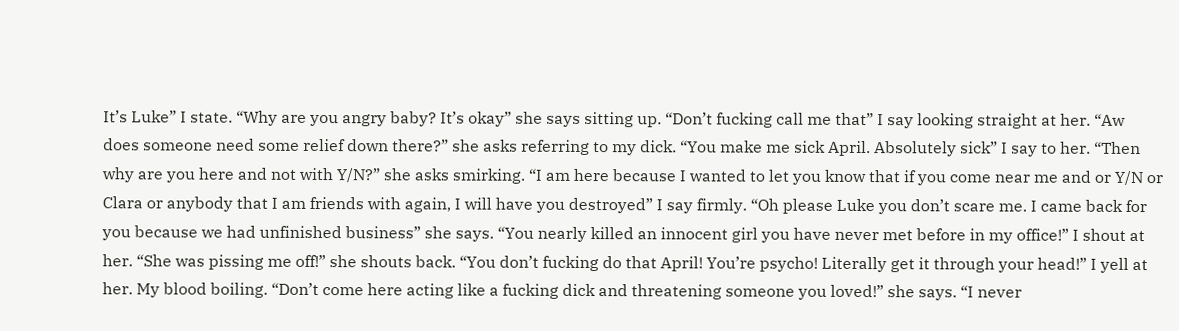It’s Luke” I state. “Why are you angry baby? It’s okay” she says sitting up. “Don’t fucking call me that” I say looking straight at her. “Aw does someone need some relief down there?” she asks referring to my dick. “You make me sick April. Absolutely sick” I say to her. “Then why are you here and not with Y/N?” she asks smirking. “I am here because I wanted to let you know that if you come near me and or Y/N or Clara or anybody that I am friends with again, I will have you destroyed” I say firmly. “Oh please Luke you don’t scare me. I came back for you because we had unfinished business” she says. “You nearly killed an innocent girl you have never met before in my office!” I shout at her. “She was pissing me off!” she shouts back. “You don’t fucking do that April! You’re psycho! Literally get it through your head!” I yell at her. My blood boiling. “Don’t come here acting like a fucking dick and threatening someone you loved!” she says. “I never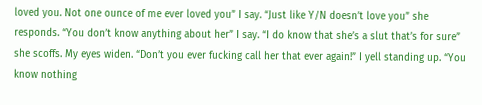loved you. Not one ounce of me ever loved you” I say. “Just like Y/N doesn’t love you” she responds. “You don’t know anything about her” I say. “I do know that she’s a slut that’s for sure” she scoffs. My eyes widen. “Don’t you ever fucking call her that ever again!” I yell standing up. “You know nothing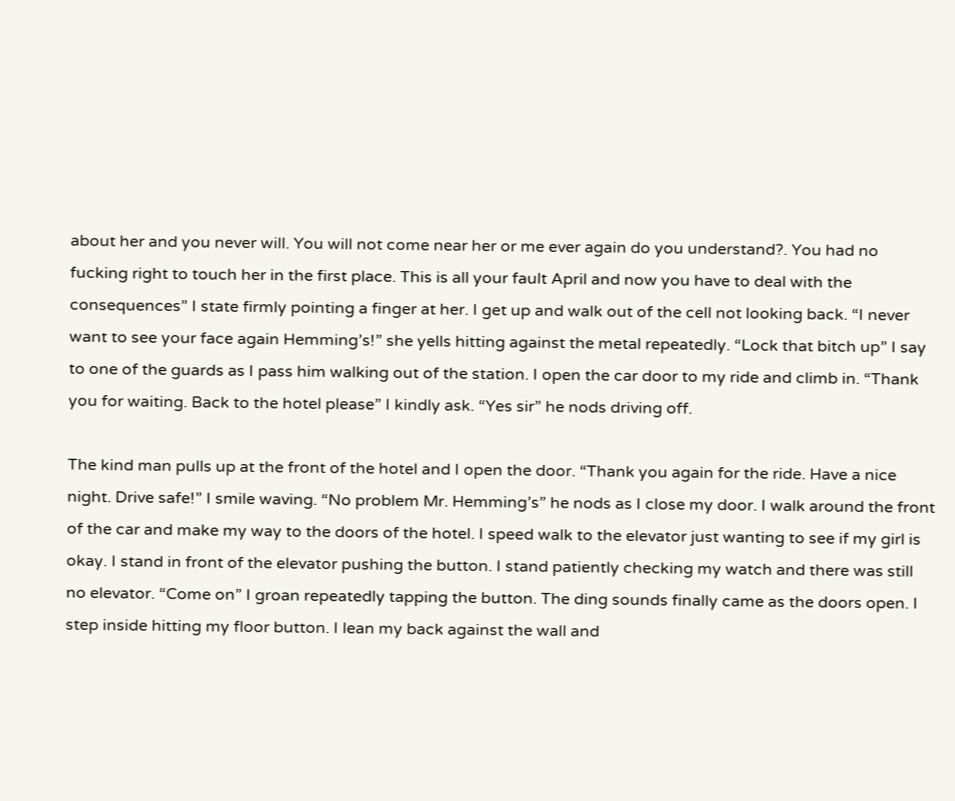about her and you never will. You will not come near her or me ever again do you understand?. You had no fucking right to touch her in the first place. This is all your fault April and now you have to deal with the consequences” I state firmly pointing a finger at her. I get up and walk out of the cell not looking back. “I never want to see your face again Hemming’s!” she yells hitting against the metal repeatedly. “Lock that bitch up” I say to one of the guards as I pass him walking out of the station. I open the car door to my ride and climb in. “Thank you for waiting. Back to the hotel please” I kindly ask. “Yes sir” he nods driving off.

The kind man pulls up at the front of the hotel and I open the door. “Thank you again for the ride. Have a nice night. Drive safe!” I smile waving. “No problem Mr. Hemming’s” he nods as I close my door. I walk around the front of the car and make my way to the doors of the hotel. I speed walk to the elevator just wanting to see if my girl is okay. I stand in front of the elevator pushing the button. I stand patiently checking my watch and there was still no elevator. “Come on” I groan repeatedly tapping the button. The ding sounds finally came as the doors open. I step inside hitting my floor button. I lean my back against the wall and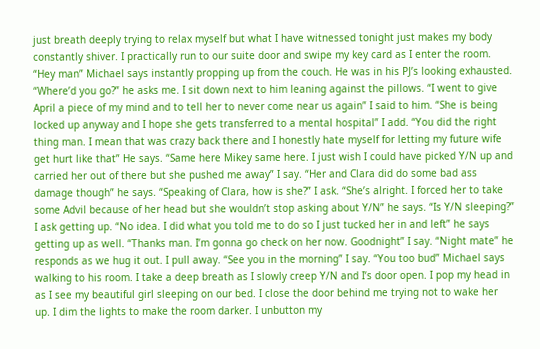just breath deeply trying to relax myself but what I have witnessed tonight just makes my body constantly shiver. I practically run to our suite door and swipe my key card as I enter the room. “Hey man” Michael says instantly propping up from the couch. He was in his PJ’s looking exhausted. “Where’d you go?” he asks me. I sit down next to him leaning against the pillows. “I went to give April a piece of my mind and to tell her to never come near us again” I said to him. “She is being locked up anyway and I hope she gets transferred to a mental hospital” I add. “You did the right thing man. I mean that was crazy back there and I honestly hate myself for letting my future wife get hurt like that” He says. “Same here Mikey same here. I just wish I could have picked Y/N up and carried her out of there but she pushed me away” I say. “Her and Clara did do some bad ass damage though” he says. “Speaking of Clara, how is she?” I ask. “She’s alright. I forced her to take some Advil because of her head but she wouldn’t stop asking about Y/N” he says. “Is Y/N sleeping?” I ask getting up. “No idea. I did what you told me to do so I just tucked her in and left” he says getting up as well. “Thanks man. I’m gonna go check on her now. Goodnight” I say. “Night mate” he responds as we hug it out. I pull away. “See you in the morning” I say. “You too bud” Michael says walking to his room. I take a deep breath as I slowly creep Y/N and I’s door open. I pop my head in as I see my beautiful girl sleeping on our bed. I close the door behind me trying not to wake her up. I dim the lights to make the room darker. I unbutton my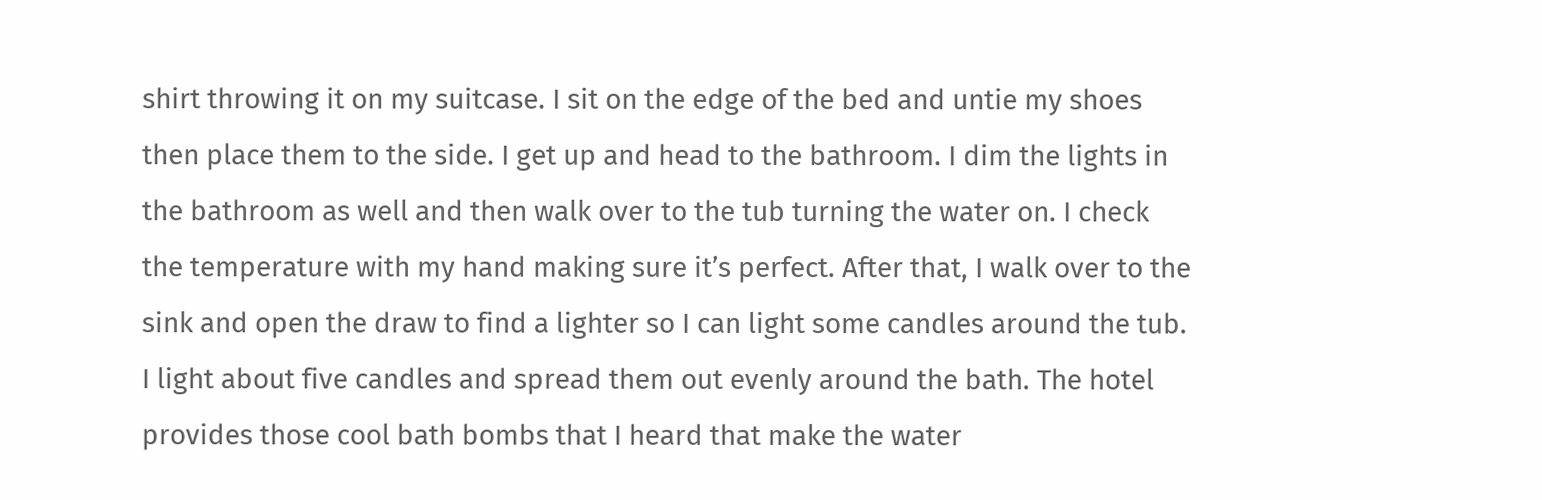shirt throwing it on my suitcase. I sit on the edge of the bed and untie my shoes then place them to the side. I get up and head to the bathroom. I dim the lights in the bathroom as well and then walk over to the tub turning the water on. I check the temperature with my hand making sure it’s perfect. After that, I walk over to the sink and open the draw to find a lighter so I can light some candles around the tub. I light about five candles and spread them out evenly around the bath. The hotel provides those cool bath bombs that I heard that make the water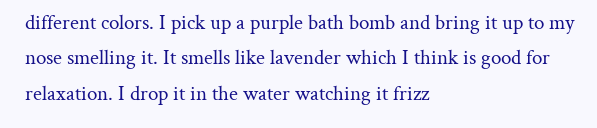different colors. I pick up a purple bath bomb and bring it up to my nose smelling it. It smells like lavender which I think is good for relaxation. I drop it in the water watching it frizz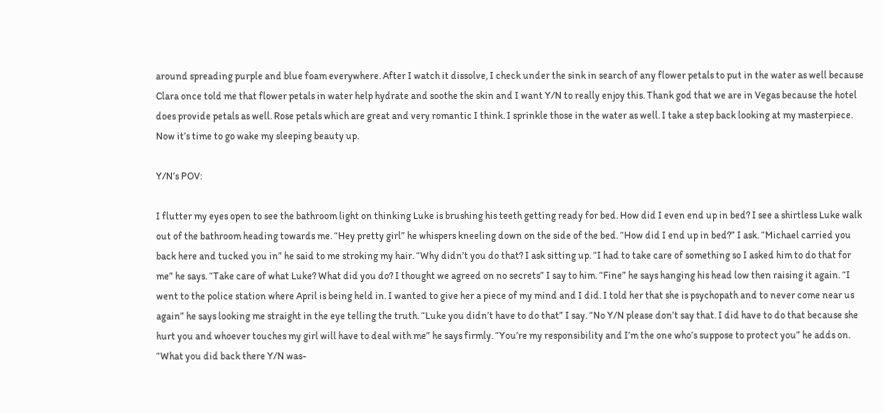around spreading purple and blue foam everywhere. After I watch it dissolve, I check under the sink in search of any flower petals to put in the water as well because Clara once told me that flower petals in water help hydrate and soothe the skin and I want Y/N to really enjoy this. Thank god that we are in Vegas because the hotel does provide petals as well. Rose petals which are great and very romantic I think. I sprinkle those in the water as well. I take a step back looking at my masterpiece. Now it’s time to go wake my sleeping beauty up.

Y/N’s POV:

I flutter my eyes open to see the bathroom light on thinking Luke is brushing his teeth getting ready for bed. How did I even end up in bed? I see a shirtless Luke walk out of the bathroom heading towards me. “Hey pretty girl” he whispers kneeling down on the side of the bed. “How did I end up in bed?” I ask. “Michael carried you back here and tucked you in” he said to me stroking my hair. “Why didn’t you do that? I ask sitting up. “I had to take care of something so I asked him to do that for me” he says. “Take care of what Luke? What did you do? I thought we agreed on no secrets” I say to him. “Fine” he says hanging his head low then raising it again. “I went to the police station where April is being held in. I wanted to give her a piece of my mind and I did. I told her that she is psychopath and to never come near us again” he says looking me straight in the eye telling the truth. “Luke you didn’t have to do that” I say. “No Y/N please don’t say that. I did have to do that because she hurt you and whoever touches my girl will have to deal with me” he says firmly. “You’re my responsibility and I’m the one who’s suppose to protect you” he adds on. “What you did back there Y/N was-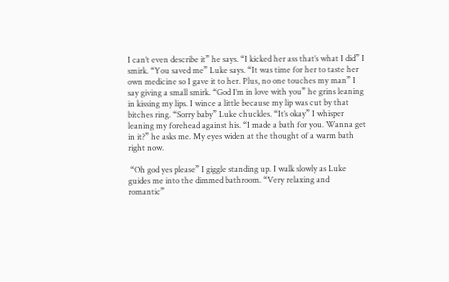I can’t even describe it” he says. “I kicked her ass that’s what I did” I smirk. “You saved me” Luke says. “It was time for her to taste her own medicine so I gave it to her. Plus, no one touches my man” I say giving a small smirk. “God I’m in love with you” he grins leaning in kissing my lips. I wince a little because my lip was cut by that bitches ring. “Sorry baby” Luke chuckles. “It’s okay” I whisper leaning my forehead against his. “I made a bath for you. Wanna get in it?” he asks me. My eyes widen at the thought of a warm bath right now.

 “Oh god yes please” I giggle standing up. I walk slowly as Luke guides me into the dimmed bathroom. “Very relaxing and romantic”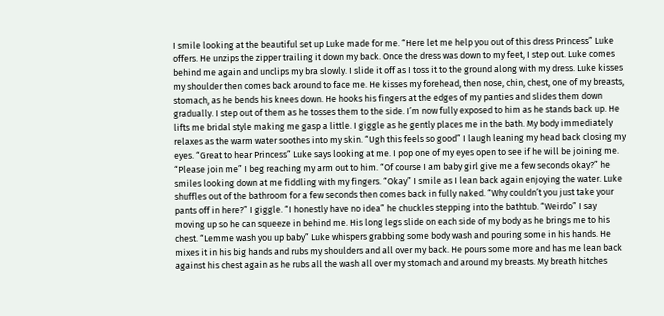I smile looking at the beautiful set up Luke made for me. “Here let me help you out of this dress Princess” Luke offers. He unzips the zipper trailing it down my back. Once the dress was down to my feet, I step out. Luke comes behind me again and unclips my bra slowly. I slide it off as I toss it to the ground along with my dress. Luke kisses my shoulder then comes back around to face me. He kisses my forehead, then nose, chin, chest, one of my breasts, stomach, as he bends his knees down. He hooks his fingers at the edges of my panties and slides them down gradually. I step out of them as he tosses them to the side. I’m now fully exposed to him as he stands back up. He lifts me bridal style making me gasp a little. I giggle as he gently places me in the bath. My body immediately relaxes as the warm water soothes into my skin. “Ugh this feels so good” I laugh leaning my head back closing my eyes. “Great to hear Princess” Luke says looking at me. I pop one of my eyes open to see if he will be joining me. “Please join me” I beg reaching my arm out to him. “Of course I am baby girl give me a few seconds okay?” he smiles looking down at me fiddling with my fingers. “Okay” I smile as I lean back again enjoying the water. Luke shuffles out of the bathroom for a few seconds then comes back in fully naked. “Why couldn’t you just take your pants off in here?” I giggle. “I honestly have no idea” he chuckles stepping into the bathtub. “Weirdo” I say moving up so he can squeeze in behind me. His long legs slide on each side of my body as he brings me to his chest. “Lemme wash you up baby” Luke whispers grabbing some body wash and pouring some in his hands. He mixes it in his big hands and rubs my shoulders and all over my back. He pours some more and has me lean back against his chest again as he rubs all the wash all over my stomach and around my breasts. My breath hitches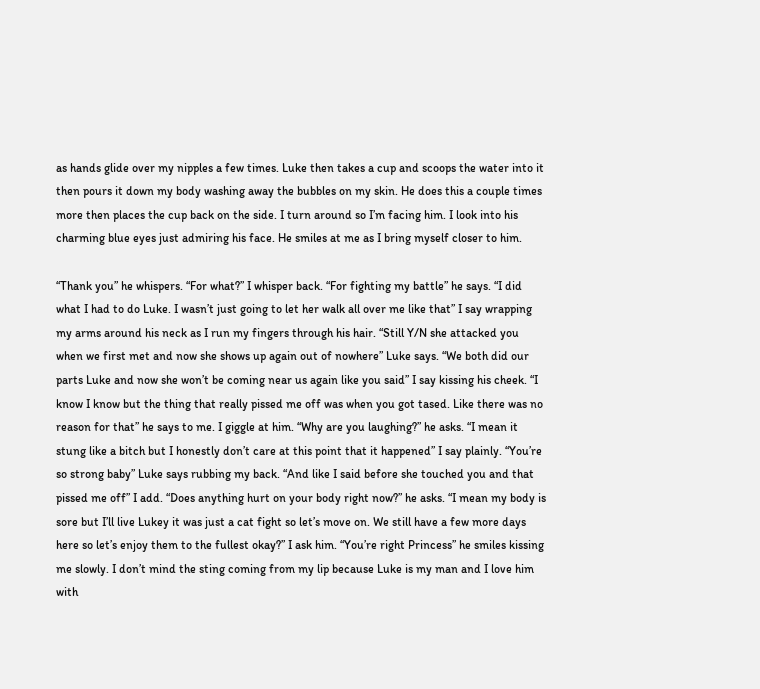as hands glide over my nipples a few times. Luke then takes a cup and scoops the water into it then pours it down my body washing away the bubbles on my skin. He does this a couple times more then places the cup back on the side. I turn around so I’m facing him. I look into his charming blue eyes just admiring his face. He smiles at me as I bring myself closer to him.

“Thank you” he whispers. “For what?” I whisper back. “For fighting my battle” he says. “I did what I had to do Luke. I wasn’t just going to let her walk all over me like that” I say wrapping my arms around his neck as I run my fingers through his hair. “Still Y/N she attacked you when we first met and now she shows up again out of nowhere” Luke says. “We both did our parts Luke and now she won’t be coming near us again like you said” I say kissing his cheek. “I know I know but the thing that really pissed me off was when you got tased. Like there was no reason for that” he says to me. I giggle at him. “Why are you laughing?” he asks. “I mean it stung like a bitch but I honestly don’t care at this point that it happened” I say plainly. “You’re so strong baby” Luke says rubbing my back. “And like I said before she touched you and that pissed me off” I add. “Does anything hurt on your body right now?” he asks. “I mean my body is sore but I’ll live Lukey it was just a cat fight so let’s move on. We still have a few more days here so let’s enjoy them to the fullest okay?” I ask him. “You’re right Princess” he smiles kissing me slowly. I don’t mind the sting coming from my lip because Luke is my man and I love him with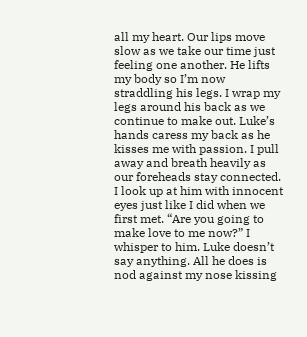all my heart. Our lips move slow as we take our time just feeling one another. He lifts my body so I’m now straddling his legs. I wrap my legs around his back as we continue to make out. Luke’s hands caress my back as he kisses me with passion. I pull away and breath heavily as our foreheads stay connected. I look up at him with innocent eyes just like I did when we first met. “Are you going to make love to me now?” I whisper to him. Luke doesn’t say anything. All he does is nod against my nose kissing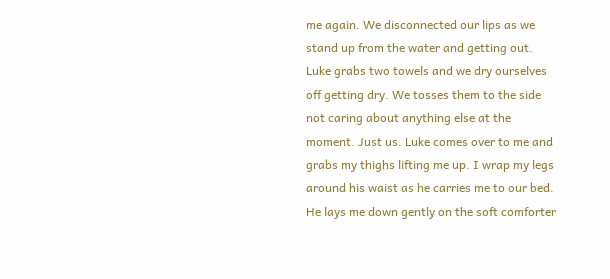me again. We disconnected our lips as we stand up from the water and getting out. Luke grabs two towels and we dry ourselves off getting dry. We tosses them to the side not caring about anything else at the moment. Just us. Luke comes over to me and grabs my thighs lifting me up. I wrap my legs around his waist as he carries me to our bed. He lays me down gently on the soft comforter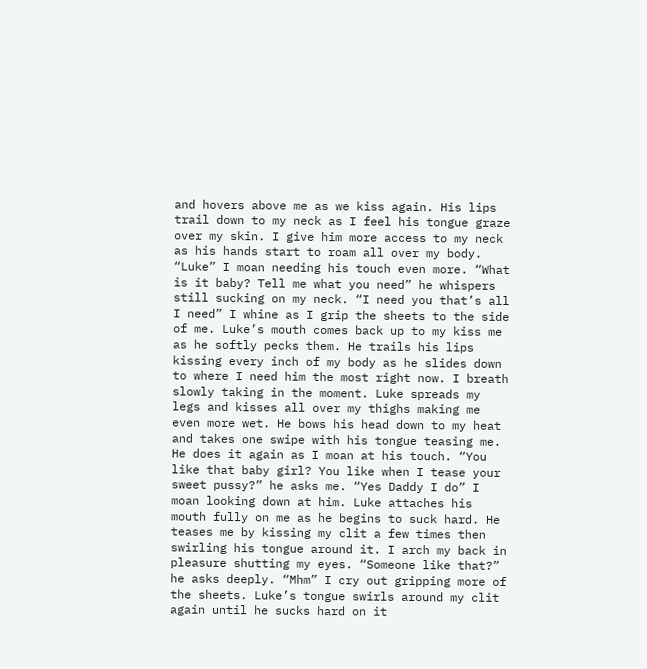and hovers above me as we kiss again. His lips trail down to my neck as I feel his tongue graze over my skin. I give him more access to my neck as his hands start to roam all over my body. “Luke” I moan needing his touch even more. “What is it baby? Tell me what you need” he whispers still sucking on my neck. “I need you that’s all I need” I whine as I grip the sheets to the side of me. Luke’s mouth comes back up to my kiss me as he softly pecks them. He trails his lips kissing every inch of my body as he slides down to where I need him the most right now. I breath slowly taking in the moment. Luke spreads my legs and kisses all over my thighs making me even more wet. He bows his head down to my heat and takes one swipe with his tongue teasing me. He does it again as I moan at his touch. “You like that baby girl? You like when I tease your sweet pussy?” he asks me. “Yes Daddy I do” I moan looking down at him. Luke attaches his mouth fully on me as he begins to suck hard. He teases me by kissing my clit a few times then swirling his tongue around it. I arch my back in pleasure shutting my eyes. “Someone like that?” he asks deeply. “Mhm” I cry out gripping more of the sheets. Luke’s tongue swirls around my clit again until he sucks hard on it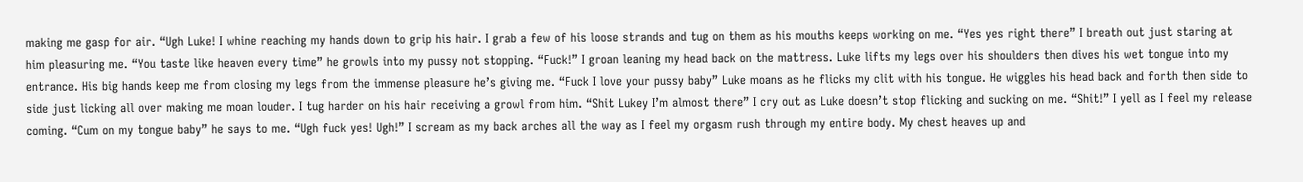making me gasp for air. “Ugh Luke! I whine reaching my hands down to grip his hair. I grab a few of his loose strands and tug on them as his mouths keeps working on me. “Yes yes right there” I breath out just staring at him pleasuring me. “You taste like heaven every time” he growls into my pussy not stopping. “Fuck!” I groan leaning my head back on the mattress. Luke lifts my legs over his shoulders then dives his wet tongue into my entrance. His big hands keep me from closing my legs from the immense pleasure he’s giving me. “Fuck I love your pussy baby” Luke moans as he flicks my clit with his tongue. He wiggles his head back and forth then side to side just licking all over making me moan louder. I tug harder on his hair receiving a growl from him. “Shit Lukey I’m almost there” I cry out as Luke doesn’t stop flicking and sucking on me. “Shit!” I yell as I feel my release coming. “Cum on my tongue baby” he says to me. “Ugh fuck yes! Ugh!” I scream as my back arches all the way as I feel my orgasm rush through my entire body. My chest heaves up and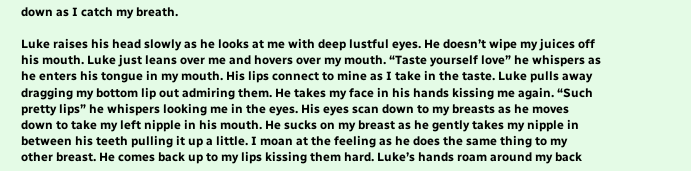down as I catch my breath.

Luke raises his head slowly as he looks at me with deep lustful eyes. He doesn’t wipe my juices off his mouth. Luke just leans over me and hovers over my mouth. “Taste yourself love” he whispers as he enters his tongue in my mouth. His lips connect to mine as I take in the taste. Luke pulls away dragging my bottom lip out admiring them. He takes my face in his hands kissing me again. “Such pretty lips” he whispers looking me in the eyes. His eyes scan down to my breasts as he moves down to take my left nipple in his mouth. He sucks on my breast as he gently takes my nipple in between his teeth pulling it up a little. I moan at the feeling as he does the same thing to my other breast. He comes back up to my lips kissing them hard. Luke’s hands roam around my back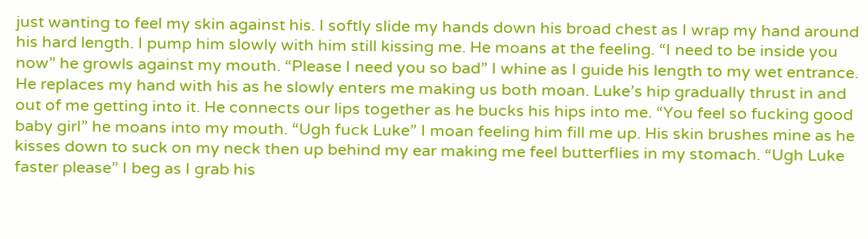just wanting to feel my skin against his. I softly slide my hands down his broad chest as I wrap my hand around his hard length. I pump him slowly with him still kissing me. He moans at the feeling. “I need to be inside you now” he growls against my mouth. “Please I need you so bad” I whine as I guide his length to my wet entrance. He replaces my hand with his as he slowly enters me making us both moan. Luke’s hip gradually thrust in and out of me getting into it. He connects our lips together as he bucks his hips into me. “You feel so fucking good baby girl” he moans into my mouth. “Ugh fuck Luke” I moan feeling him fill me up. His skin brushes mine as he kisses down to suck on my neck then up behind my ear making me feel butterflies in my stomach. “Ugh Luke faster please” I beg as I grab his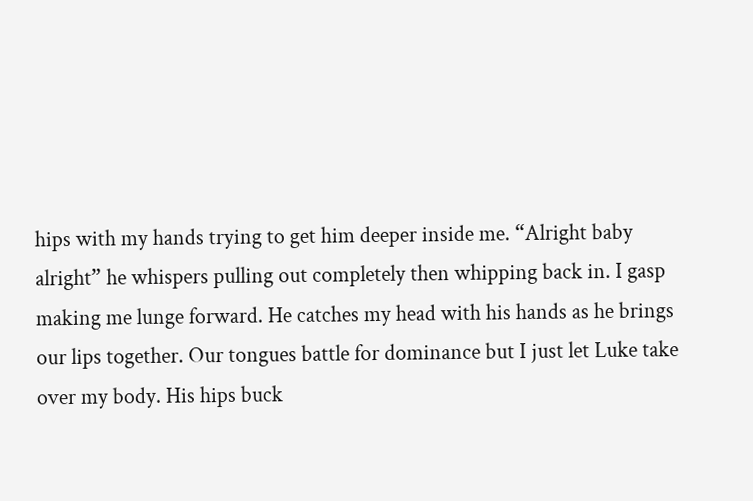hips with my hands trying to get him deeper inside me. “Alright baby alright” he whispers pulling out completely then whipping back in. I gasp making me lunge forward. He catches my head with his hands as he brings our lips together. Our tongues battle for dominance but I just let Luke take over my body. His hips buck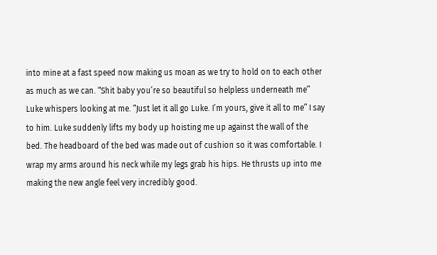into mine at a fast speed now making us moan as we try to hold on to each other as much as we can. “Shit baby you’re so beautiful so helpless underneath me” Luke whispers looking at me. “Just let it all go Luke. I’m yours, give it all to me” I say to him. Luke suddenly lifts my body up hoisting me up against the wall of the bed. The headboard of the bed was made out of cushion so it was comfortable. I wrap my arms around his neck while my legs grab his hips. He thrusts up into me making the new angle feel very incredibly good.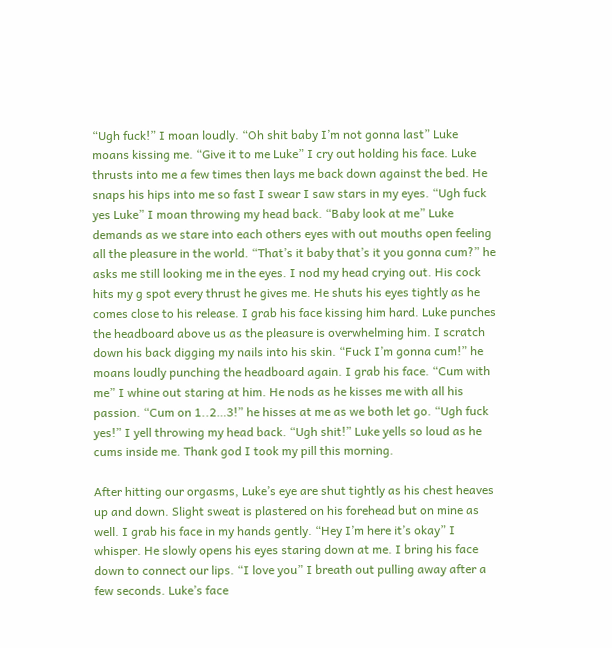“Ugh fuck!” I moan loudly. “Oh shit baby I’m not gonna last” Luke moans kissing me. “Give it to me Luke” I cry out holding his face. Luke thrusts into me a few times then lays me back down against the bed. He snaps his hips into me so fast I swear I saw stars in my eyes. “Ugh fuck yes Luke” I moan throwing my head back. “Baby look at me” Luke demands as we stare into each others eyes with out mouths open feeling all the pleasure in the world. “That’s it baby that’s it you gonna cum?” he asks me still looking me in the eyes. I nod my head crying out. His cock hits my g spot every thrust he gives me. He shuts his eyes tightly as he comes close to his release. I grab his face kissing him hard. Luke punches the headboard above us as the pleasure is overwhelming him. I scratch down his back digging my nails into his skin. “Fuck I’m gonna cum!” he moans loudly punching the headboard again. I grab his face. “Cum with me” I whine out staring at him. He nods as he kisses me with all his passion. “Cum on 1..2…3!” he hisses at me as we both let go. “Ugh fuck yes!” I yell throwing my head back. “Ugh shit!” Luke yells so loud as he cums inside me. Thank god I took my pill this morning.

After hitting our orgasms, Luke’s eye are shut tightly as his chest heaves up and down. Slight sweat is plastered on his forehead but on mine as well. I grab his face in my hands gently. “Hey I’m here it’s okay” I whisper. He slowly opens his eyes staring down at me. I bring his face down to connect our lips. “I love you” I breath out pulling away after a few seconds. Luke’s face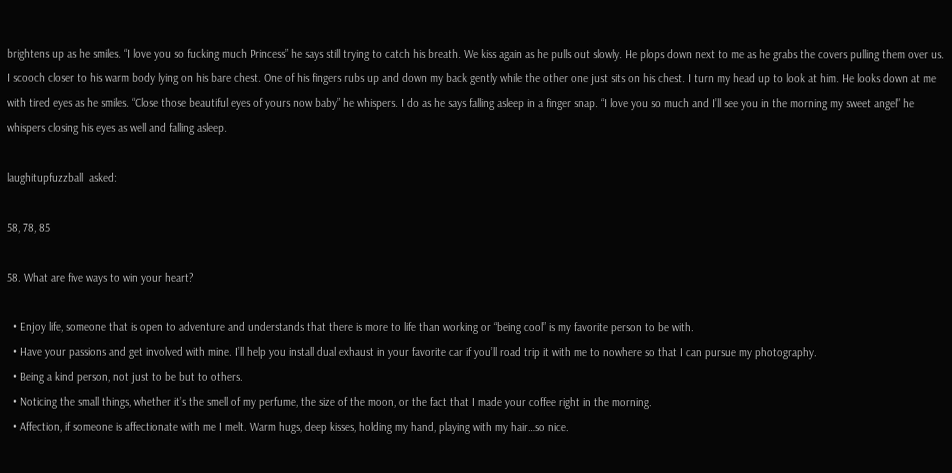brightens up as he smiles. “I love you so fucking much Princess” he says still trying to catch his breath. We kiss again as he pulls out slowly. He plops down next to me as he grabs the covers pulling them over us. I scooch closer to his warm body lying on his bare chest. One of his fingers rubs up and down my back gently while the other one just sits on his chest. I turn my head up to look at him. He looks down at me with tired eyes as he smiles. “Close those beautiful eyes of yours now baby” he whispers. I do as he says falling asleep in a finger snap. “I love you so much and I’ll see you in the morning my sweet angel” he whispers closing his eyes as well and falling asleep.

laughitupfuzzball  asked:

58, 78, 85

58. What are five ways to win your heart?

  • Enjoy life, someone that is open to adventure and understands that there is more to life than working or “being cool” is my favorite person to be with.
  • Have your passions and get involved with mine. I’ll help you install dual exhaust in your favorite car if you’ll road trip it with me to nowhere so that I can pursue my photography.
  • Being a kind person, not just to be but to others.
  • Noticing the small things, whether it’s the smell of my perfume, the size of the moon, or the fact that I made your coffee right in the morning.
  • Affection, if someone is affectionate with me I melt. Warm hugs, deep kisses, holding my hand, playing with my hair…so nice.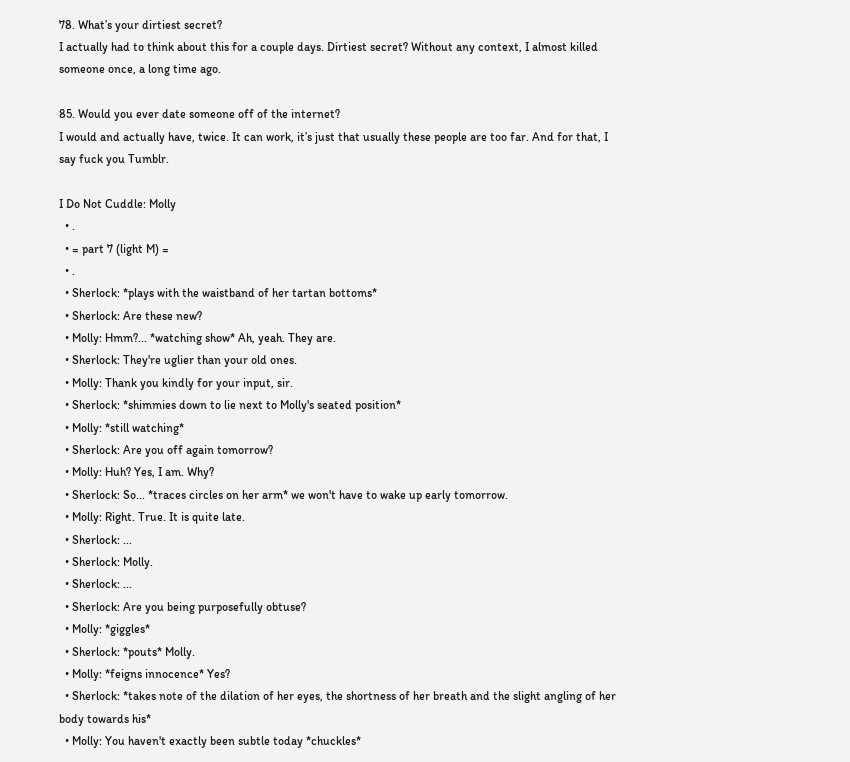78. What’s your dirtiest secret?
I actually had to think about this for a couple days. Dirtiest secret? Without any context, I almost killed someone once, a long time ago.

85. Would you ever date someone off of the internet?
I would and actually have, twice. It can work, it’s just that usually these people are too far. And for that, I say fuck you Tumblr.

I Do Not Cuddle: Molly
  • .
  • = part 7 (light M) =
  • .
  • Sherlock: *plays with the waistband of her tartan bottoms*
  • Sherlock: Are these new?
  • Molly: Hmm?... *watching show* Ah, yeah. They are.
  • Sherlock: They're uglier than your old ones.
  • Molly: Thank you kindly for your input, sir.
  • Sherlock: *shimmies down to lie next to Molly's seated position*
  • Molly: *still watching*
  • Sherlock: Are you off again tomorrow?
  • Molly: Huh? Yes, I am. Why?
  • Sherlock: So... *traces circles on her arm* we won't have to wake up early tomorrow.
  • Molly: Right. True. It is quite late.
  • Sherlock: ...
  • Sherlock: Molly.
  • Sherlock: ...
  • Sherlock: Are you being purposefully obtuse?
  • Molly: *giggles*
  • Sherlock: *pouts* Molly.
  • Molly: *feigns innocence* Yes?
  • Sherlock: *takes note of the dilation of her eyes, the shortness of her breath and the slight angling of her body towards his*
  • Molly: You haven't exactly been subtle today *chuckles*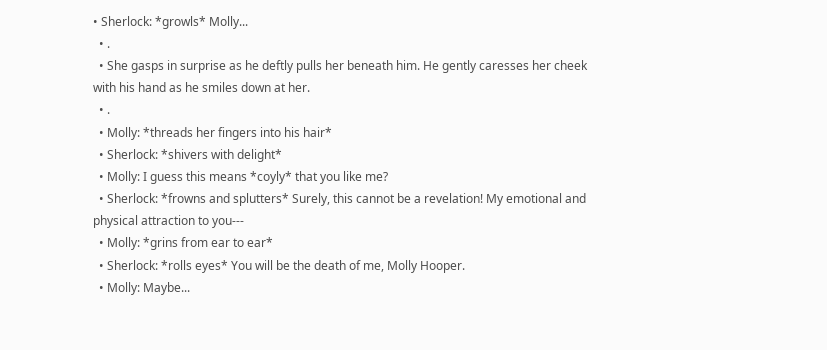• Sherlock: *growls* Molly...
  • .
  • She gasps in surprise as he deftly pulls her beneath him. He gently caresses her cheek with his hand as he smiles down at her.
  • .
  • Molly: *threads her fingers into his hair*
  • Sherlock: *shivers with delight*
  • Molly: I guess this means *coyly* that you like me?
  • Sherlock: *frowns and splutters* Surely, this cannot be a revelation! My emotional and physical attraction to you---
  • Molly: *grins from ear to ear*
  • Sherlock: *rolls eyes* You will be the death of me, Molly Hooper.
  • Molly: Maybe...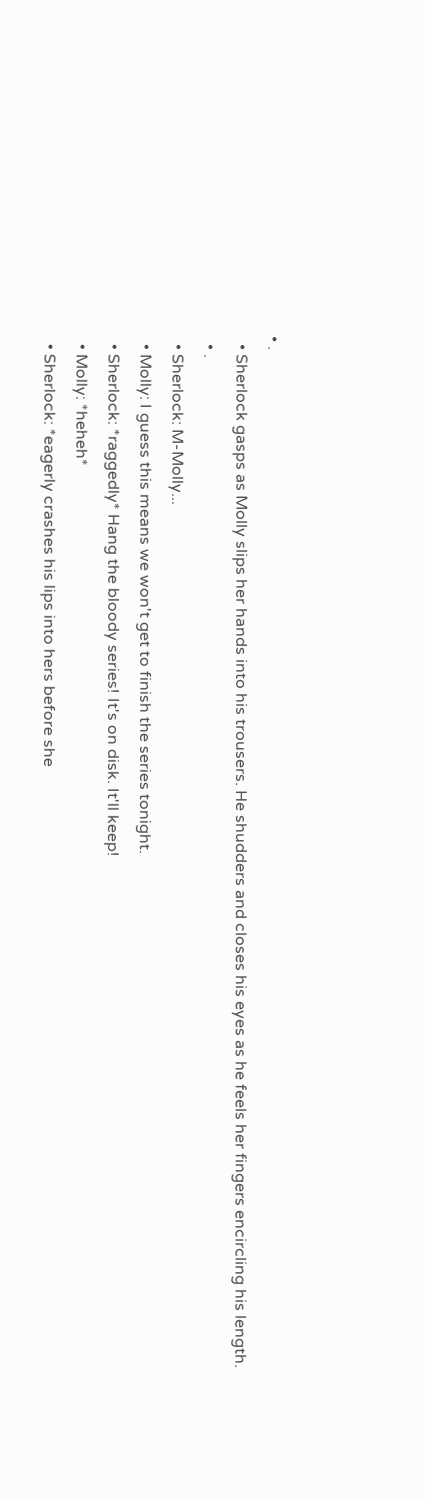• .
  • Sherlock gasps as Molly slips her hands into his trousers. He shudders and closes his eyes as he feels her fingers encircling his length.
  • .
  • Sherlock: M-Molly...
  • Molly: I guess this means we won't get to finish the series tonight.
  • Sherlock: *raggedly* Hang the bloody series! It's on disk. It'll keep!
  • Molly: *heheh*
  • Sherlock: *eagerly crashes his lips into hers before she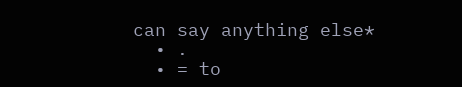can say anything else*
  • .
  • = to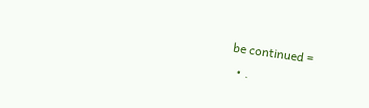be continued =
  • .